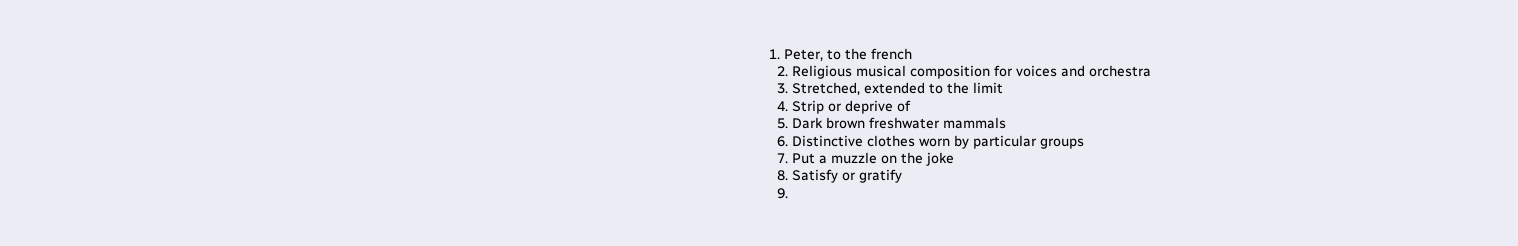1. Peter, to the french
  2. Religious musical composition for voices and orchestra
  3. Stretched, extended to the limit
  4. Strip or deprive of
  5. Dark brown freshwater mammals
  6. Distinctive clothes worn by particular groups
  7. Put a muzzle on the joke
  8. Satisfy or gratify
  9.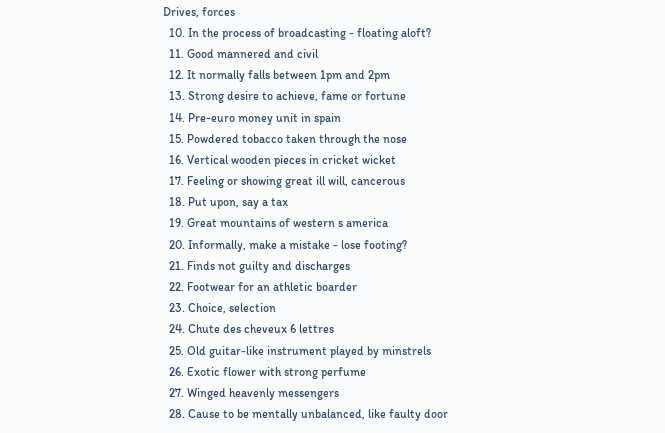Drives, forces
  10. In the process of broadcasting - floating aloft?
  11. Good mannered and civil
  12. It normally falls between 1pm and 2pm
  13. Strong desire to achieve, fame or fortune
  14. Pre-euro money unit in spain
  15. Powdered tobacco taken through the nose
  16. Vertical wooden pieces in cricket wicket
  17. Feeling or showing great ill will, cancerous
  18. Put upon, say a tax
  19. Great mountains of western s america
  20. Informally, make a mistake - lose footing?
  21. Finds not guilty and discharges
  22. Footwear for an athletic boarder
  23. Choice, selection
  24. Chute des cheveux 6 lettres
  25. Old guitar-like instrument played by minstrels
  26. Exotic flower with strong perfume
  27. Winged heavenly messengers
  28. Cause to be mentally unbalanced, like faulty door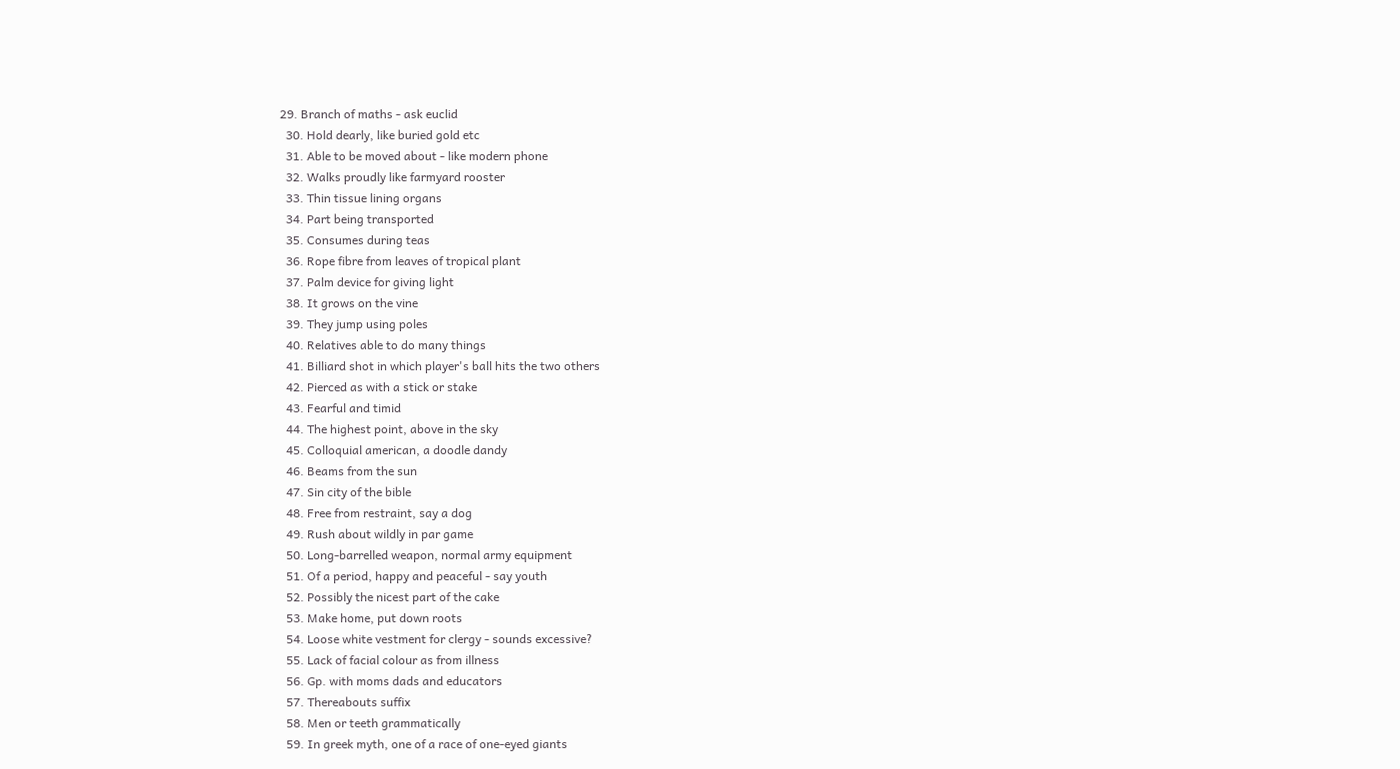29. Branch of maths - ask euclid
  30. Hold dearly, like buried gold etc
  31. Able to be moved about - like modern phone
  32. Walks proudly like farmyard rooster
  33. Thin tissue lining organs
  34. Part being transported
  35. Consumes during teas
  36. Rope fibre from leaves of tropical plant
  37. Palm device for giving light
  38. It grows on the vine
  39. They jump using poles
  40. Relatives able to do many things
  41. Billiard shot in which player's ball hits the two others
  42. Pierced as with a stick or stake
  43. Fearful and timid
  44. The highest point, above in the sky
  45. Colloquial american, a doodle dandy
  46. Beams from the sun
  47. Sin city of the bible
  48. Free from restraint, say a dog
  49. Rush about wildly in par game
  50. Long-barrelled weapon, normal army equipment
  51. Of a period, happy and peaceful - say youth
  52. Possibly the nicest part of the cake
  53. Make home, put down roots
  54. Loose white vestment for clergy - sounds excessive?
  55. Lack of facial colour as from illness
  56. Gp. with moms dads and educators
  57. Thereabouts suffix
  58. Men or teeth grammatically
  59. In greek myth, one of a race of one-eyed giants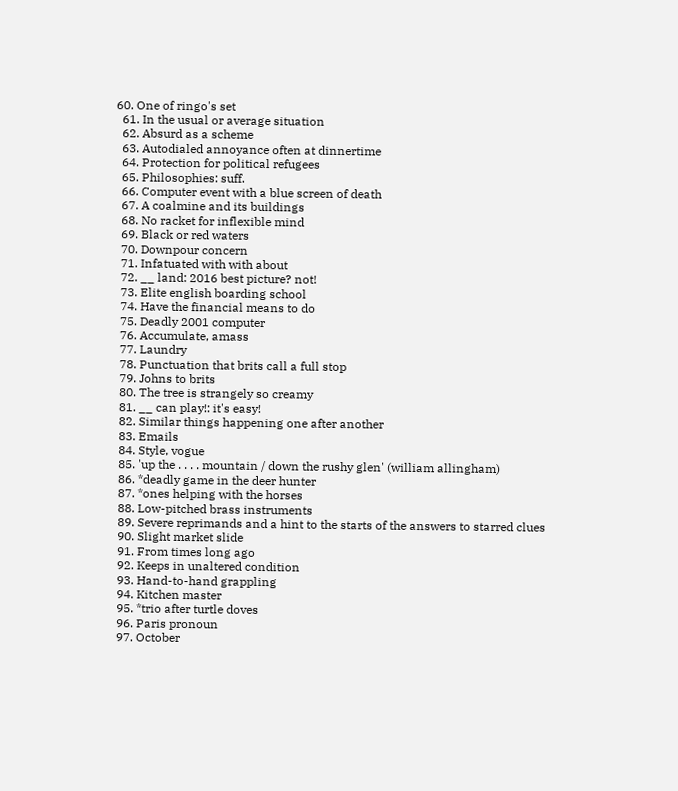60. One of ringo's set
  61. In the usual or average situation
  62. Absurd as a scheme
  63. Autodialed annoyance often at dinnertime
  64. Protection for political refugees
  65. Philosophies: suff.
  66. Computer event with a blue screen of death
  67. A coalmine and its buildings
  68. No racket for inflexible mind
  69. Black or red waters
  70. Downpour concern
  71. Infatuated with with about
  72. __ land: 2016 best picture? not!
  73. Elite english boarding school
  74. Have the financial means to do
  75. Deadly 2001 computer
  76. Accumulate, amass
  77. Laundry
  78. Punctuation that brits call a full stop
  79. Johns to brits
  80. The tree is strangely so creamy
  81. __ can play!: it's easy!
  82. Similar things happening one after another
  83. Emails
  84. Style, vogue
  85. 'up the . . . . mountain / down the rushy glen' (william allingham)
  86. *deadly game in the deer hunter
  87. *ones helping with the horses
  88. Low-pitched brass instruments
  89. Severe reprimands and a hint to the starts of the answers to starred clues
  90. Slight market slide
  91. From times long ago
  92. Keeps in unaltered condition
  93. Hand-to-hand grappling
  94. Kitchen master
  95. *trio after turtle doves
  96. Paris pronoun
  97. October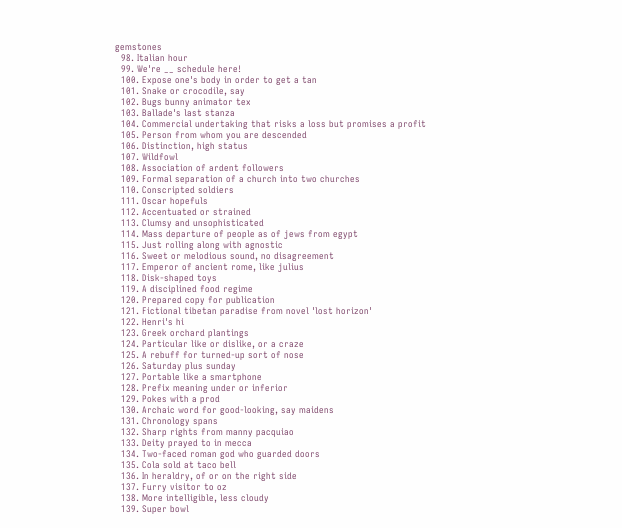gemstones
  98. Italian hour
  99. We're __ schedule here!
  100. Expose one's body in order to get a tan
  101. Snake or crocodile, say
  102. Bugs bunny animator tex
  103. Ballade's last stanza
  104. Commercial undertaking that risks a loss but promises a profit
  105. Person from whom you are descended
  106. Distinction, high status
  107. Wildfowl
  108. Association of ardent followers
  109. Formal separation of a church into two churches
  110. Conscripted soldiers
  111. Oscar hopefuls
  112. Accentuated or strained
  113. Clumsy and unsophisticated
  114. Mass departure of people as of jews from egypt
  115. Just rolling along with agnostic
  116. Sweet or melodious sound, no disagreement
  117. Emperor of ancient rome, like julius
  118. Disk-shaped toys
  119. A disciplined food regime
  120. Prepared copy for publication
  121. Fictional tibetan paradise from novel 'lost horizon'
  122. Henri's hi
  123. Greek orchard plantings
  124. Particular like or dislike, or a craze
  125. A rebuff for turned-up sort of nose
  126. Saturday plus sunday
  127. Portable like a smartphone
  128. Prefix meaning under or inferior
  129. Pokes with a prod
  130. Archaic word for good-looking, say maidens
  131. Chronology spans
  132. Sharp rights from manny pacquiao
  133. Deity prayed to in mecca
  134. Two-faced roman god who guarded doors
  135. Cola sold at taco bell
  136. In heraldry, of or on the right side
  137. Furry visitor to oz
  138. More intelligible, less cloudy
  139. Super bowl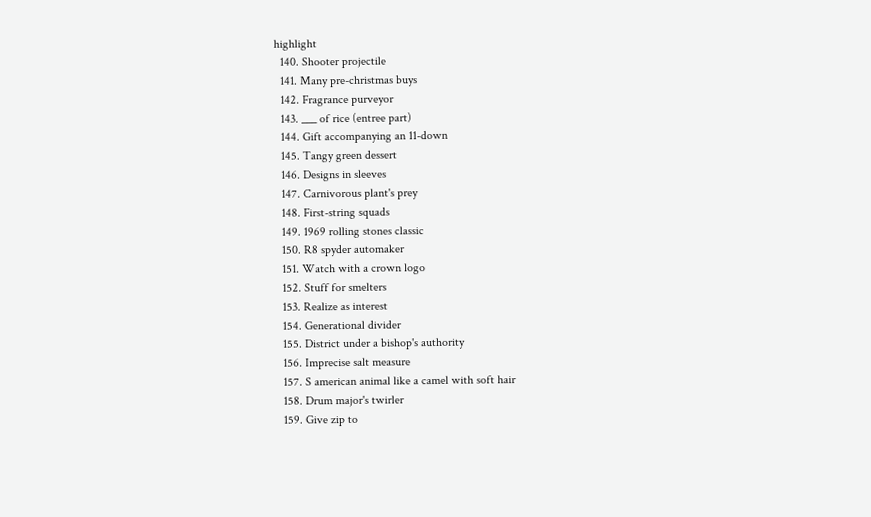highlight
  140. Shooter projectile
  141. Many pre-christmas buys
  142. Fragrance purveyor
  143. ___ of rice (entree part)
  144. Gift accompanying an 11-down
  145. Tangy green dessert
  146. Designs in sleeves
  147. Carnivorous plant's prey
  148. First-string squads
  149. 1969 rolling stones classic
  150. R8 spyder automaker
  151. Watch with a crown logo
  152. Stuff for smelters
  153. Realize as interest
  154. Generational divider
  155. District under a bishop's authority
  156. Imprecise salt measure
  157. S american animal like a camel with soft hair
  158. Drum major's twirler
  159. Give zip to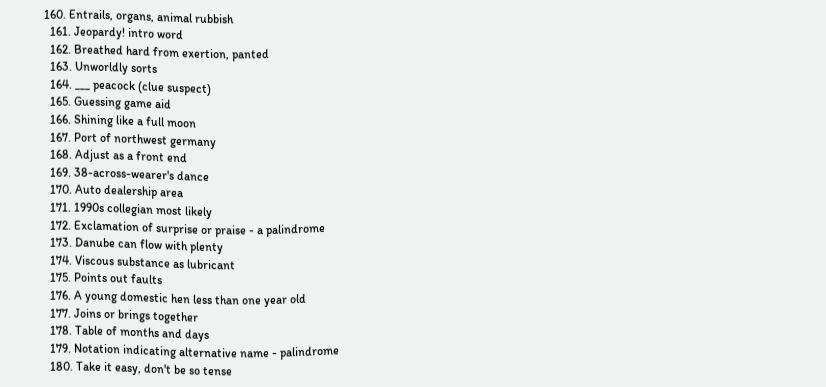160. Entrails, organs, animal rubbish
  161. Jeopardy! intro word
  162. Breathed hard from exertion, panted
  163. Unworldly sorts
  164. ___ peacock (clue suspect)
  165. Guessing game aid
  166. Shining like a full moon
  167. Port of northwest germany
  168. Adjust as a front end
  169. 38-across-wearer's dance
  170. Auto dealership area
  171. 1990s collegian most likely
  172. Exclamation of surprise or praise - a palindrome
  173. Danube can flow with plenty
  174. Viscous substance as lubricant
  175. Points out faults
  176. A young domestic hen less than one year old
  177. Joins or brings together
  178. Table of months and days
  179. Notation indicating alternative name - palindrome
  180. Take it easy, don't be so tense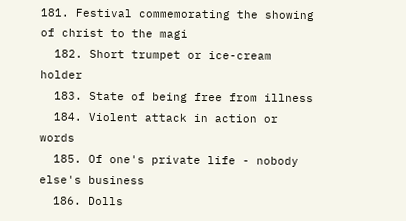181. Festival commemorating the showing of christ to the magi
  182. Short trumpet or ice-cream holder
  183. State of being free from illness
  184. Violent attack in action or words
  185. Of one's private life - nobody else's business
  186. Dolls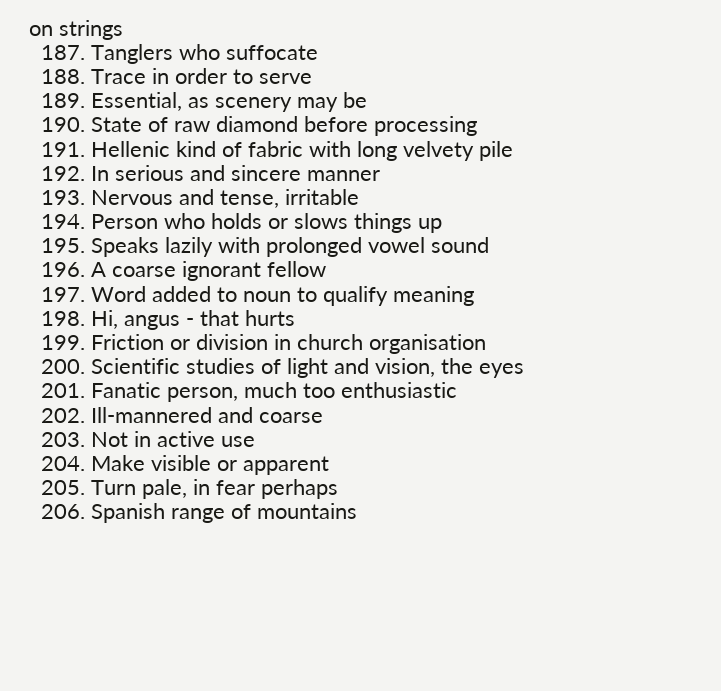on strings
  187. Tanglers who suffocate
  188. Trace in order to serve
  189. Essential, as scenery may be
  190. State of raw diamond before processing
  191. Hellenic kind of fabric with long velvety pile
  192. In serious and sincere manner
  193. Nervous and tense, irritable
  194. Person who holds or slows things up
  195. Speaks lazily with prolonged vowel sound
  196. A coarse ignorant fellow
  197. Word added to noun to qualify meaning
  198. Hi, angus - that hurts
  199. Friction or division in church organisation
  200. Scientific studies of light and vision, the eyes
  201. Fanatic person, much too enthusiastic
  202. Ill-mannered and coarse
  203. Not in active use
  204. Make visible or apparent
  205. Turn pale, in fear perhaps
  206. Spanish range of mountains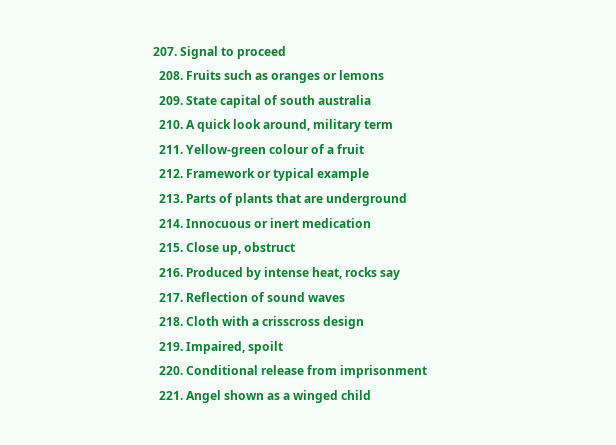207. Signal to proceed
  208. Fruits such as oranges or lemons
  209. State capital of south australia
  210. A quick look around, military term
  211. Yellow-green colour of a fruit
  212. Framework or typical example
  213. Parts of plants that are underground
  214. Innocuous or inert medication
  215. Close up, obstruct
  216. Produced by intense heat, rocks say
  217. Reflection of sound waves
  218. Cloth with a crisscross design
  219. Impaired, spoilt
  220. Conditional release from imprisonment
  221. Angel shown as a winged child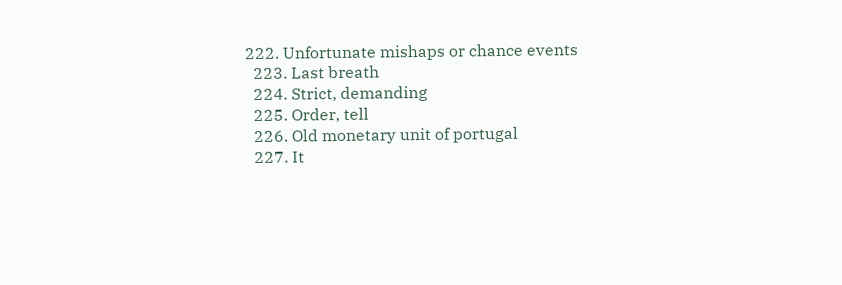222. Unfortunate mishaps or chance events
  223. Last breath
  224. Strict, demanding
  225. Order, tell
  226. Old monetary unit of portugal
  227. It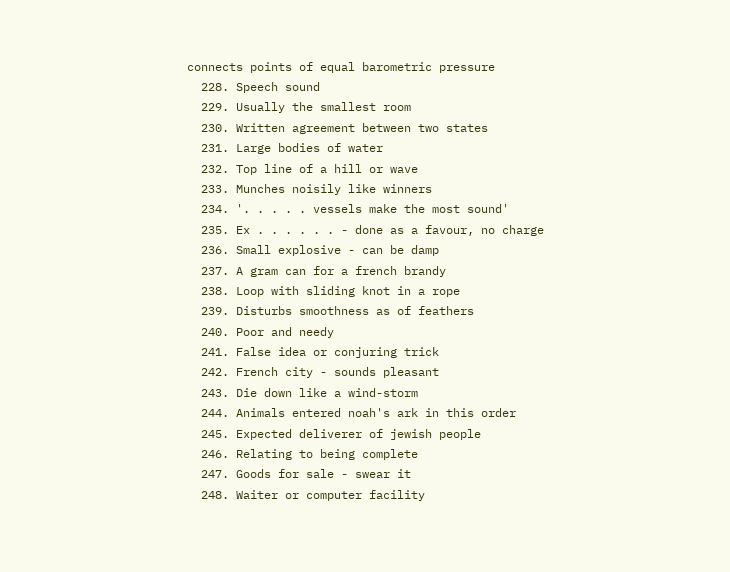connects points of equal barometric pressure
  228. Speech sound
  229. Usually the smallest room
  230. Written agreement between two states
  231. Large bodies of water
  232. Top line of a hill or wave
  233. Munches noisily like winners
  234. '. . . . . vessels make the most sound'
  235. Ex . . . . . . - done as a favour, no charge
  236. Small explosive - can be damp
  237. A gram can for a french brandy
  238. Loop with sliding knot in a rope
  239. Disturbs smoothness as of feathers
  240. Poor and needy
  241. False idea or conjuring trick
  242. French city - sounds pleasant
  243. Die down like a wind-storm
  244. Animals entered noah's ark in this order
  245. Expected deliverer of jewish people
  246. Relating to being complete
  247. Goods for sale - swear it
  248. Waiter or computer facility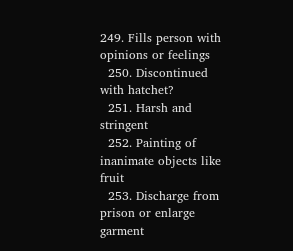249. Fills person with opinions or feelings
  250. Discontinued with hatchet?
  251. Harsh and stringent
  252. Painting of inanimate objects like fruit
  253. Discharge from prison or enlarge garment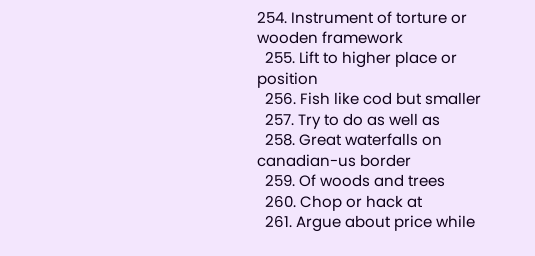254. Instrument of torture or wooden framework
  255. Lift to higher place or position
  256. Fish like cod but smaller
  257. Try to do as well as
  258. Great waterfalls on canadian-us border
  259. Of woods and trees
  260. Chop or hack at
  261. Argue about price while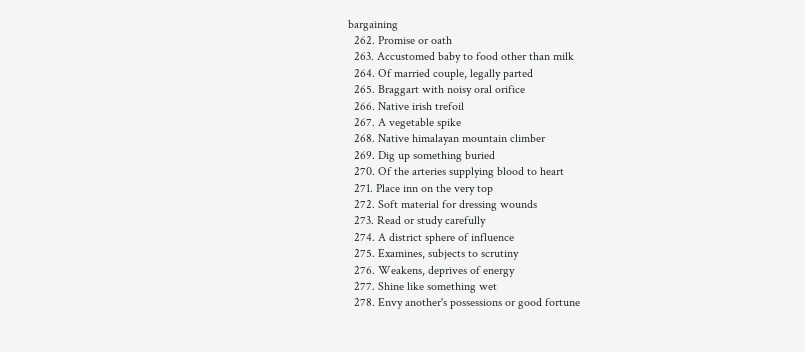bargaining
  262. Promise or oath
  263. Accustomed baby to food other than milk
  264. Of married couple, legally parted
  265. Braggart with noisy oral orifice
  266. Native irish trefoil
  267. A vegetable spike
  268. Native himalayan mountain climber
  269. Dig up something buried
  270. Of the arteries supplying blood to heart
  271. Place inn on the very top
  272. Soft material for dressing wounds
  273. Read or study carefully
  274. A district sphere of influence
  275. Examines, subjects to scrutiny
  276. Weakens, deprives of energy
  277. Shine like something wet
  278. Envy another's possessions or good fortune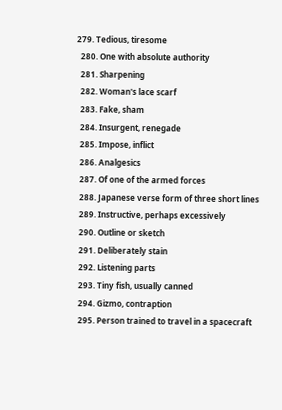279. Tedious, tiresome
  280. One with absolute authority
  281. Sharpening
  282. Woman's lace scarf
  283. Fake, sham
  284. Insurgent, renegade
  285. Impose, inflict
  286. Analgesics
  287. Of one of the armed forces
  288. Japanese verse form of three short lines
  289. Instructive, perhaps excessively
  290. Outline or sketch
  291. Deliberately stain
  292. Listening parts
  293. Tiny fish, usually canned
  294. Gizmo, contraption
  295. Person trained to travel in a spacecraft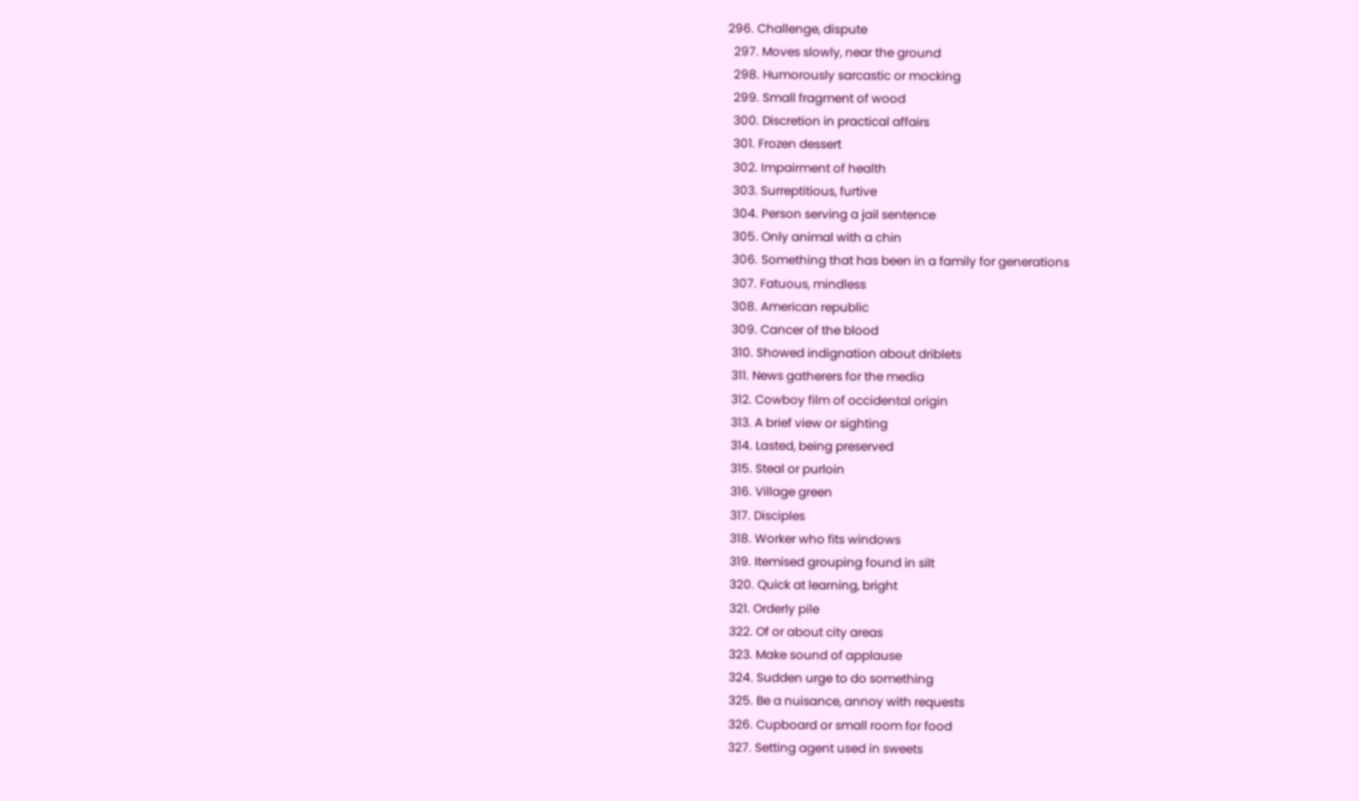296. Challenge, dispute
  297. Moves slowly, near the ground
  298. Humorously sarcastic or mocking
  299. Small fragment of wood
  300. Discretion in practical affairs
  301. Frozen dessert
  302. Impairment of health
  303. Surreptitious, furtive
  304. Person serving a jail sentence
  305. Only animal with a chin
  306. Something that has been in a family for generations
  307. Fatuous, mindless
  308. American republic
  309. Cancer of the blood
  310. Showed indignation about driblets
  311. News gatherers for the media
  312. Cowboy film of occidental origin
  313. A brief view or sighting
  314. Lasted, being preserved
  315. Steal or purloin
  316. Village green
  317. Disciples
  318. Worker who fits windows
  319. Itemised grouping found in silt
  320. Quick at learning, bright
  321. Orderly pile
  322. Of or about city areas
  323. Make sound of applause
  324. Sudden urge to do something
  325. Be a nuisance, annoy with requests
  326. Cupboard or small room for food
  327. Setting agent used in sweets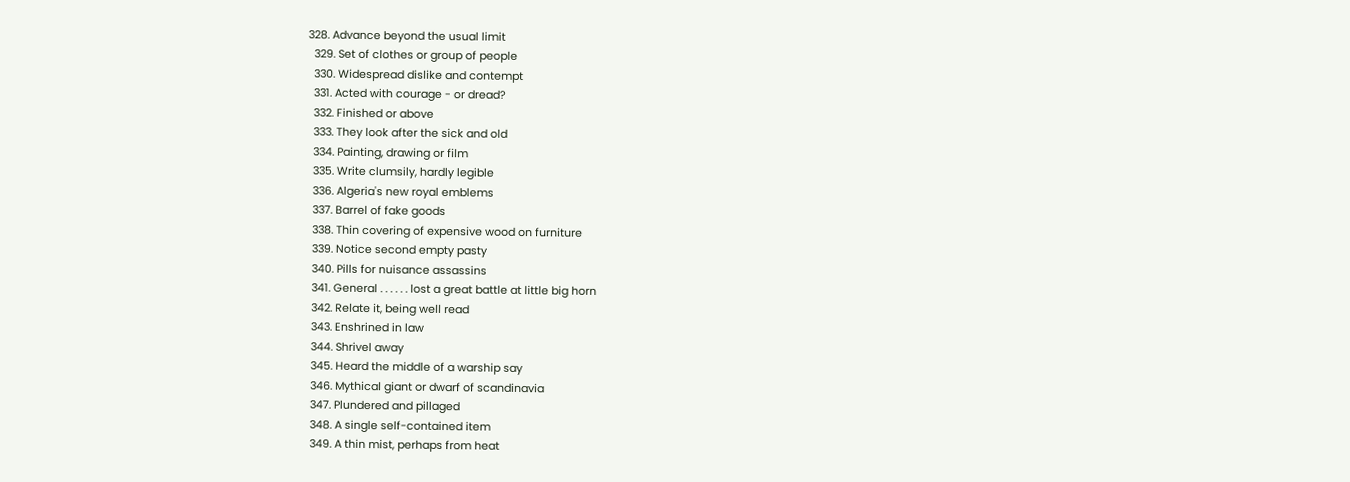328. Advance beyond the usual limit
  329. Set of clothes or group of people
  330. Widespread dislike and contempt
  331. Acted with courage - or dread?
  332. Finished or above
  333. They look after the sick and old
  334. Painting, drawing or film
  335. Write clumsily, hardly legible
  336. Algeria's new royal emblems
  337. Barrel of fake goods
  338. Thin covering of expensive wood on furniture
  339. Notice second empty pasty
  340. Pills for nuisance assassins
  341. General . . . . . . lost a great battle at little big horn
  342. Relate it, being well read
  343. Enshrined in law
  344. Shrivel away
  345. Heard the middle of a warship say
  346. Mythical giant or dwarf of scandinavia
  347. Plundered and pillaged
  348. A single self-contained item
  349. A thin mist, perhaps from heat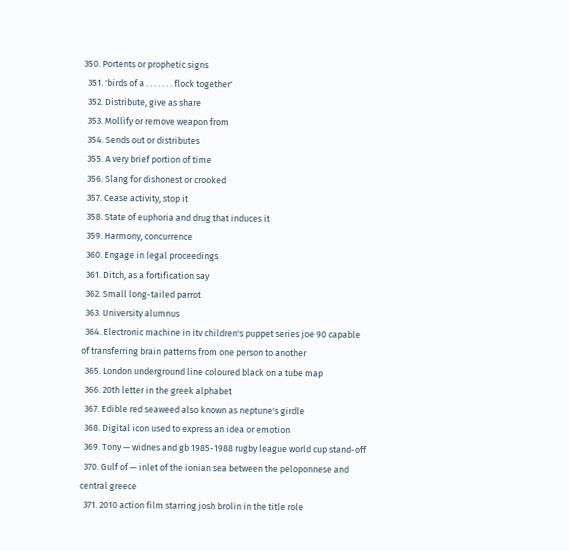350. Portents or prophetic signs
  351. 'birds of a . . . . . . . flock together'
  352. Distribute, give as share
  353. Mollify or remove weapon from
  354. Sends out or distributes
  355. A very brief portion of time
  356. Slang for dishonest or crooked
  357. Cease activity, stop it
  358. State of euphoria and drug that induces it
  359. Harmony, concurrence
  360. Engage in legal proceedings
  361. Ditch, as a fortification say
  362. Small long-tailed parrot
  363. University alumnus
  364. Electronic machine in itv children's puppet series joe 90 capable of transferring brain patterns from one person to another
  365. London underground line coloured black on a tube map
  366. 20th letter in the greek alphabet
  367. Edible red seaweed also known as neptune's girdle
  368. Digital icon used to express an idea or emotion
  369. Tony — widnes and gb 1985-1988 rugby league world cup stand-off
  370. Gulf of — inlet of the ionian sea between the peloponnese and central greece
  371. 2010 action film starring josh brolin in the title role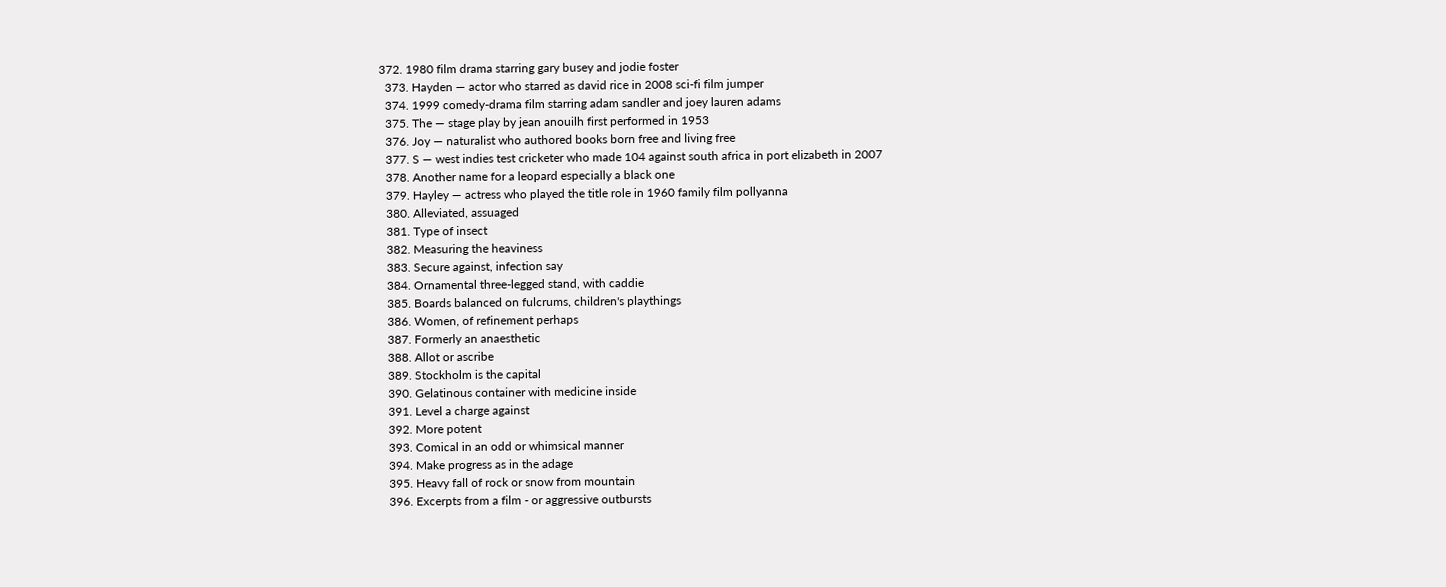372. 1980 film drama starring gary busey and jodie foster
  373. Hayden — actor who starred as david rice in 2008 sci-fi film jumper
  374. 1999 comedy-drama film starring adam sandler and joey lauren adams
  375. The — stage play by jean anouilh first performed in 1953
  376. Joy — naturalist who authored books born free and living free
  377. S — west indies test cricketer who made 104 against south africa in port elizabeth in 2007
  378. Another name for a leopard especially a black one
  379. Hayley — actress who played the title role in 1960 family film pollyanna
  380. Alleviated, assuaged
  381. Type of insect
  382. Measuring the heaviness
  383. Secure against, infection say
  384. Ornamental three-legged stand, with caddie
  385. Boards balanced on fulcrums, children's playthings
  386. Women, of refinement perhaps
  387. Formerly an anaesthetic
  388. Allot or ascribe
  389. Stockholm is the capital
  390. Gelatinous container with medicine inside
  391. Level a charge against
  392. More potent
  393. Comical in an odd or whimsical manner
  394. Make progress as in the adage
  395. Heavy fall of rock or snow from mountain
  396. Excerpts from a film - or aggressive outbursts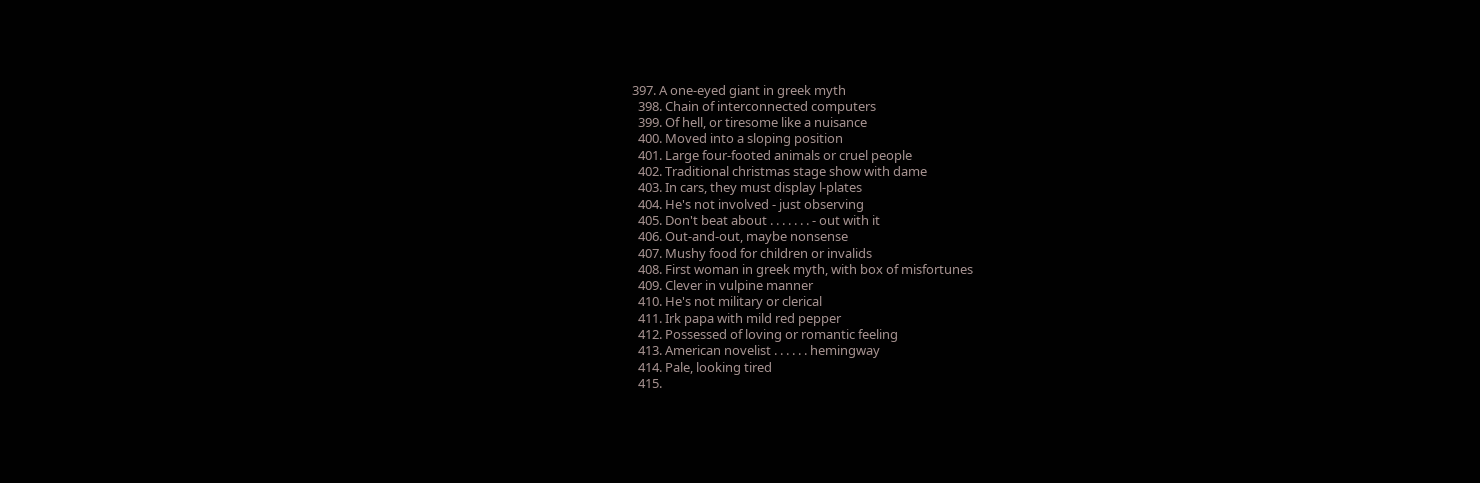397. A one-eyed giant in greek myth
  398. Chain of interconnected computers
  399. Of hell, or tiresome like a nuisance
  400. Moved into a sloping position
  401. Large four-footed animals or cruel people
  402. Traditional christmas stage show with dame
  403. In cars, they must display l-plates
  404. He's not involved - just observing
  405. Don't beat about . . . . . . . - out with it
  406. Out-and-out, maybe nonsense
  407. Mushy food for children or invalids
  408. First woman in greek myth, with box of misfortunes
  409. Clever in vulpine manner
  410. He's not military or clerical
  411. Irk papa with mild red pepper
  412. Possessed of loving or romantic feeling
  413. American novelist . . . . . . hemingway
  414. Pale, looking tired
  415.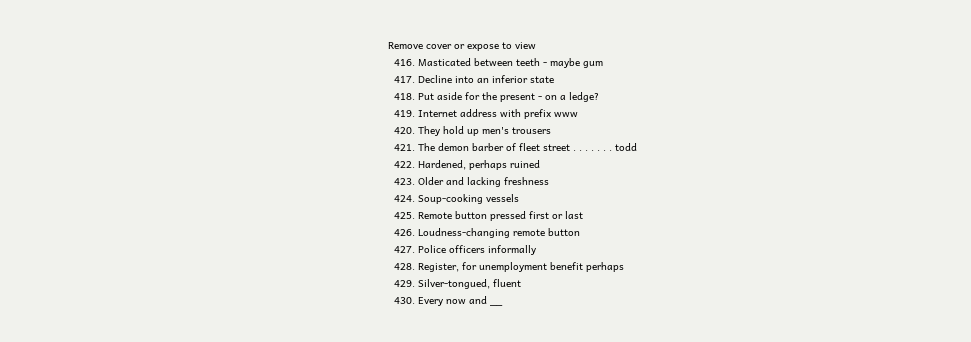Remove cover or expose to view
  416. Masticated between teeth - maybe gum
  417. Decline into an inferior state
  418. Put aside for the present - on a ledge?
  419. Internet address with prefix www
  420. They hold up men's trousers
  421. The demon barber of fleet street . . . . . . . todd
  422. Hardened, perhaps ruined
  423. Older and lacking freshness
  424. Soup-cooking vessels
  425. Remote button pressed first or last
  426. Loudness-changing remote button
  427. Police officers informally
  428. Register, for unemployment benefit perhaps
  429. Silver-tongued, fluent
  430. Every now and __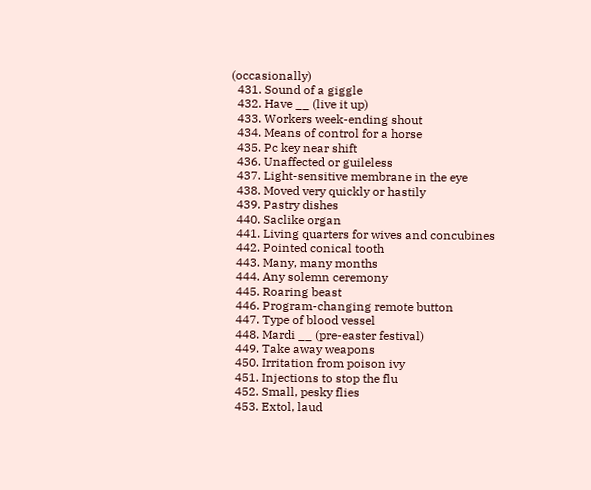(occasionally)
  431. Sound of a giggle
  432. Have __ (live it up)
  433. Workers week-ending shout
  434. Means of control for a horse
  435. Pc key near shift
  436. Unaffected or guileless
  437. Light-sensitive membrane in the eye
  438. Moved very quickly or hastily
  439. Pastry dishes
  440. Saclike organ
  441. Living quarters for wives and concubines
  442. Pointed conical tooth
  443. Many, many months
  444. Any solemn ceremony
  445. Roaring beast
  446. Program-changing remote button
  447. Type of blood vessel
  448. Mardi __ (pre-easter festival)
  449. Take away weapons
  450. Irritation from poison ivy
  451. Injections to stop the flu
  452. Small, pesky flies
  453. Extol, laud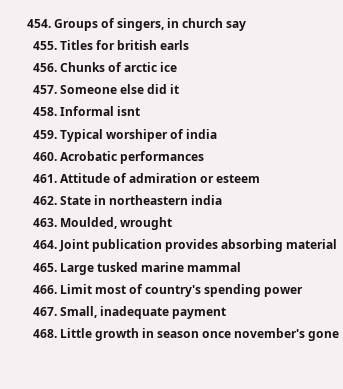454. Groups of singers, in church say
  455. Titles for british earls
  456. Chunks of arctic ice
  457. Someone else did it
  458. Informal isnt
  459. Typical worshiper of india
  460. Acrobatic performances
  461. Attitude of admiration or esteem
  462. State in northeastern india
  463. Moulded, wrought
  464. Joint publication provides absorbing material
  465. Large tusked marine mammal
  466. Limit most of country's spending power
  467. Small, inadequate payment
  468. Little growth in season once november's gone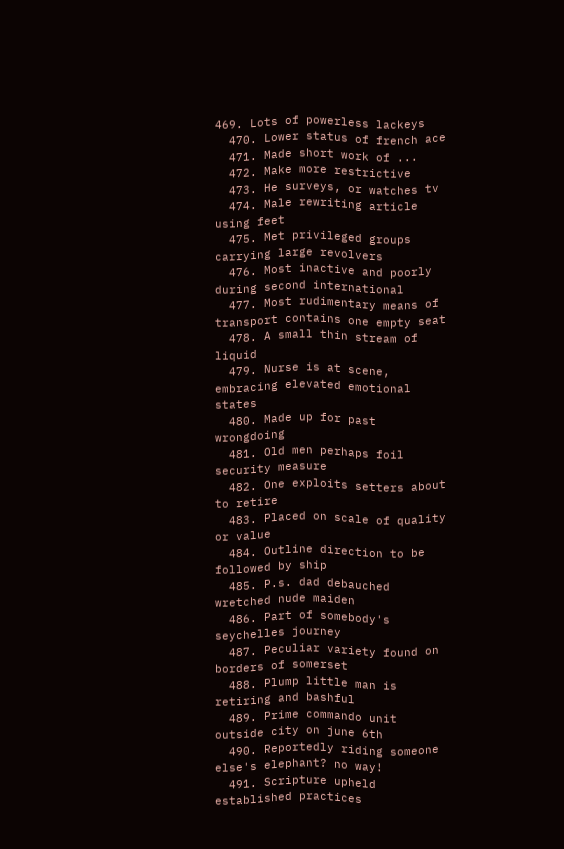469. Lots of powerless lackeys
  470. Lower status of french ace
  471. Made short work of ...
  472. Make more restrictive
  473. He surveys, or watches tv
  474. Male rewriting article using feet
  475. Met privileged groups carrying large revolvers
  476. Most inactive and poorly during second international
  477. Most rudimentary means of transport contains one empty seat
  478. A small thin stream of liquid
  479. Nurse is at scene, embracing elevated emotional states
  480. Made up for past wrongdoing
  481. Old men perhaps foil security measure
  482. One exploits setters about to retire
  483. Placed on scale of quality or value
  484. Outline direction to be followed by ship
  485. P.s. dad debauched wretched nude maiden
  486. Part of somebody's seychelles journey
  487. Peculiar variety found on borders of somerset
  488. Plump little man is retiring and bashful
  489. Prime commando unit outside city on june 6th
  490. Reportedly riding someone else's elephant? no way!
  491. Scripture upheld established practices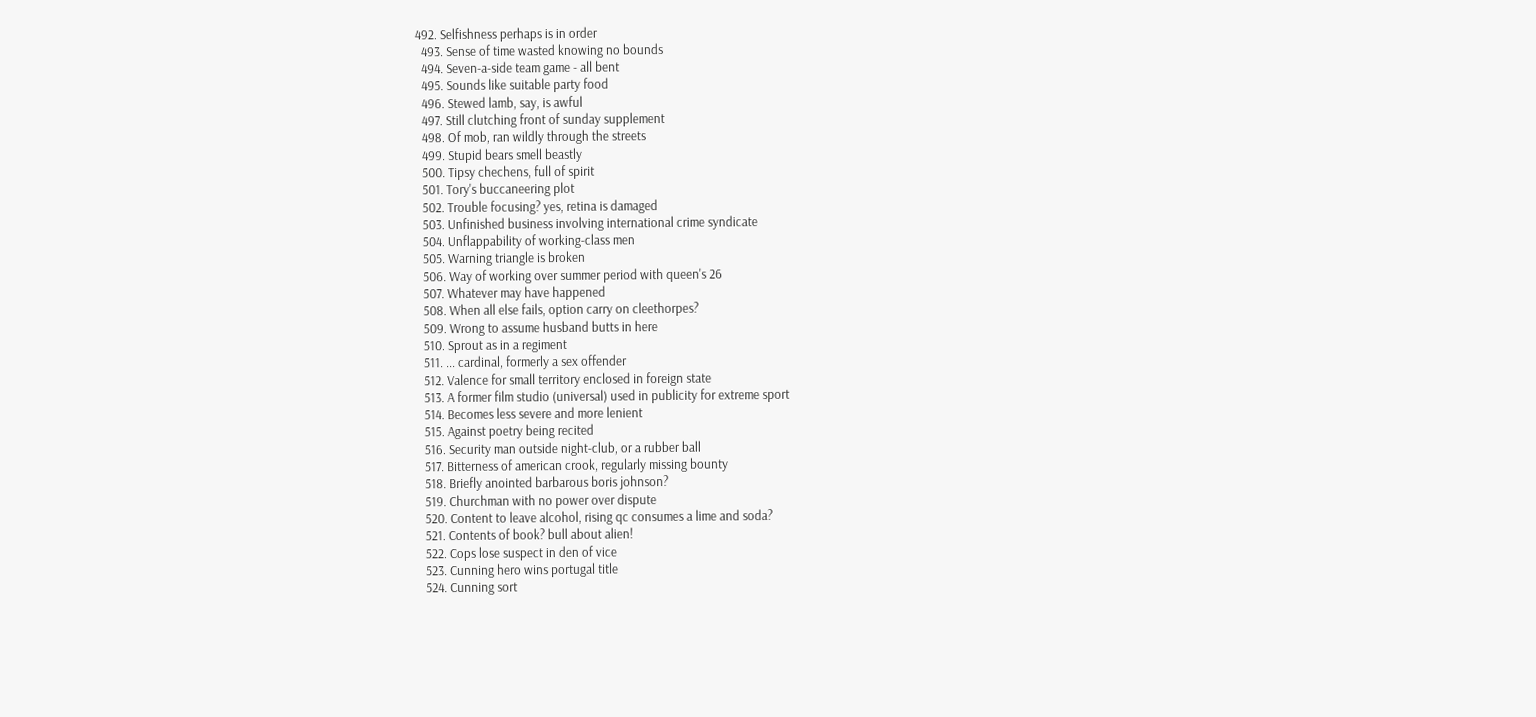492. Selfishness perhaps is in order
  493. Sense of time wasted knowing no bounds
  494. Seven-a-side team game - all bent
  495. Sounds like suitable party food
  496. Stewed lamb, say, is awful
  497. Still clutching front of sunday supplement
  498. Of mob, ran wildly through the streets
  499. Stupid bears smell beastly
  500. Tipsy chechens, full of spirit
  501. Tory's buccaneering plot
  502. Trouble focusing? yes, retina is damaged
  503. Unfinished business involving international crime syndicate
  504. Unflappability of working-class men
  505. Warning triangle is broken
  506. Way of working over summer period with queen's 26
  507. Whatever may have happened
  508. When all else fails, option carry on cleethorpes?
  509. Wrong to assume husband butts in here
  510. Sprout as in a regiment
  511. ... cardinal, formerly a sex offender
  512. Valence for small territory enclosed in foreign state
  513. A former film studio (universal) used in publicity for extreme sport
  514. Becomes less severe and more lenient
  515. Against poetry being recited
  516. Security man outside night-club, or a rubber ball
  517. Bitterness of american crook, regularly missing bounty
  518. Briefly anointed barbarous boris johnson?
  519. Churchman with no power over dispute
  520. Content to leave alcohol, rising qc consumes a lime and soda?
  521. Contents of book? bull about alien!
  522. Cops lose suspect in den of vice
  523. Cunning hero wins portugal title
  524. Cunning sort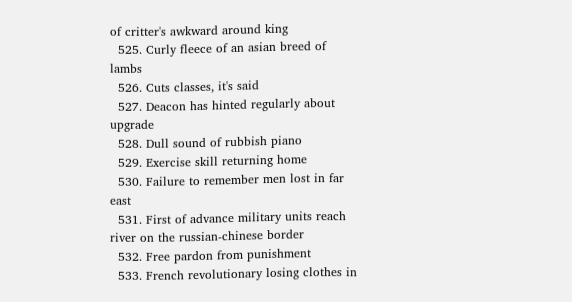of critter's awkward around king
  525. Curly fleece of an asian breed of lambs
  526. Cuts classes, it's said
  527. Deacon has hinted regularly about upgrade
  528. Dull sound of rubbish piano
  529. Exercise skill returning home
  530. Failure to remember men lost in far east
  531. First of advance military units reach river on the russian-chinese border
  532. Free pardon from punishment
  533. French revolutionary losing clothes in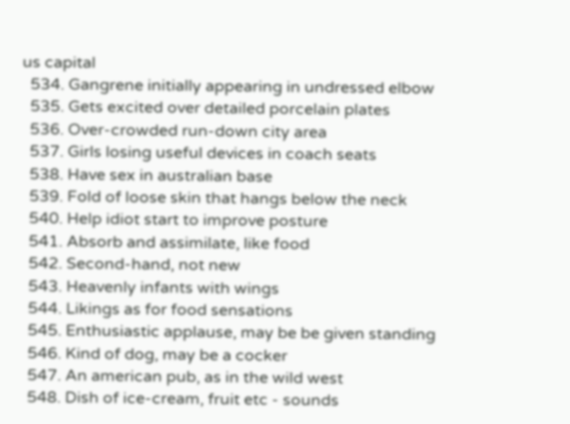us capital
  534. Gangrene initially appearing in undressed elbow
  535. Gets excited over detailed porcelain plates
  536. Over-crowded run-down city area
  537. Girls losing useful devices in coach seats
  538. Have sex in australian base
  539. Fold of loose skin that hangs below the neck
  540. Help idiot start to improve posture
  541. Absorb and assimilate, like food
  542. Second-hand, not new
  543. Heavenly infants with wings
  544. Likings as for food sensations
  545. Enthusiastic applause, may be be given standing
  546. Kind of dog, may be a cocker
  547. An american pub, as in the wild west
  548. Dish of ice-cream, fruit etc - sounds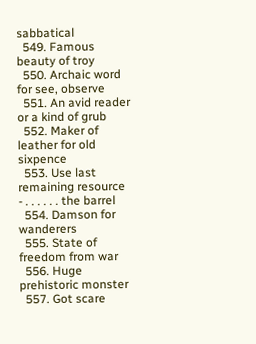sabbatical
  549. Famous beauty of troy
  550. Archaic word for see, observe
  551. An avid reader or a kind of grub
  552. Maker of leather for old sixpence
  553. Use last remaining resource - . . . . . . the barrel
  554. Damson for wanderers
  555. State of freedom from war
  556. Huge prehistoric monster
  557. Got scare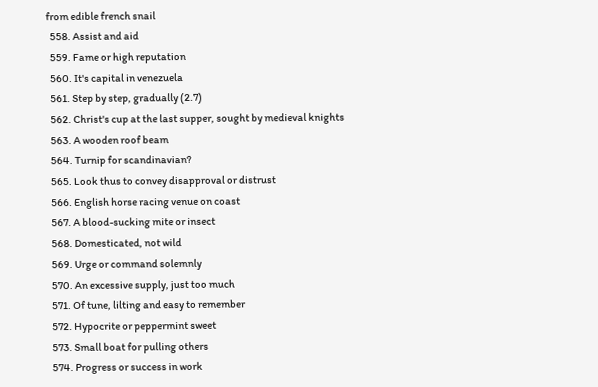from edible french snail
  558. Assist and aid
  559. Fame or high reputation
  560. It's capital in venezuela
  561. Step by step, gradually (2.7)
  562. Christ's cup at the last supper, sought by medieval knights
  563. A wooden roof beam
  564. Turnip for scandinavian?
  565. Look thus to convey disapproval or distrust
  566. English horse racing venue on coast
  567. A blood-sucking mite or insect
  568. Domesticated, not wild
  569. Urge or command solemnly
  570. An excessive supply, just too much
  571. Of tune, lilting and easy to remember
  572. Hypocrite or peppermint sweet
  573. Small boat for pulling others
  574. Progress or success in work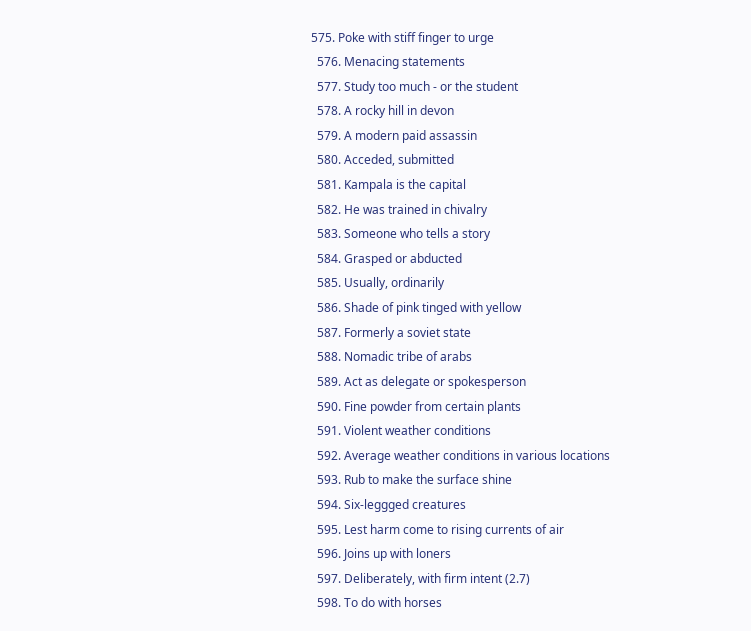575. Poke with stiff finger to urge
  576. Menacing statements
  577. Study too much - or the student
  578. A rocky hill in devon
  579. A modern paid assassin
  580. Acceded, submitted
  581. Kampala is the capital
  582. He was trained in chivalry
  583. Someone who tells a story
  584. Grasped or abducted
  585. Usually, ordinarily
  586. Shade of pink tinged with yellow
  587. Formerly a soviet state
  588. Nomadic tribe of arabs
  589. Act as delegate or spokesperson
  590. Fine powder from certain plants
  591. Violent weather conditions
  592. Average weather conditions in various locations
  593. Rub to make the surface shine
  594. Six-leggged creatures
  595. Lest harm come to rising currents of air
  596. Joins up with loners
  597. Deliberately, with firm intent (2.7)
  598. To do with horses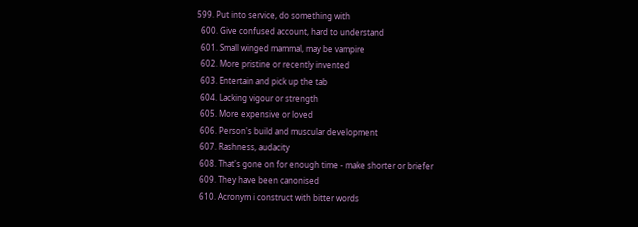599. Put into service, do something with
  600. Give confused account, hard to understand
  601. Small winged mammal, may be vampire
  602. More pristine or recently invented
  603. Entertain and pick up the tab
  604. Lacking vigour or strength
  605. More expensive or loved
  606. Person's build and muscular development
  607. Rashness, audacity
  608. That's gone on for enough time - make shorter or briefer
  609. They have been canonised
  610. Acronym i construct with bitter words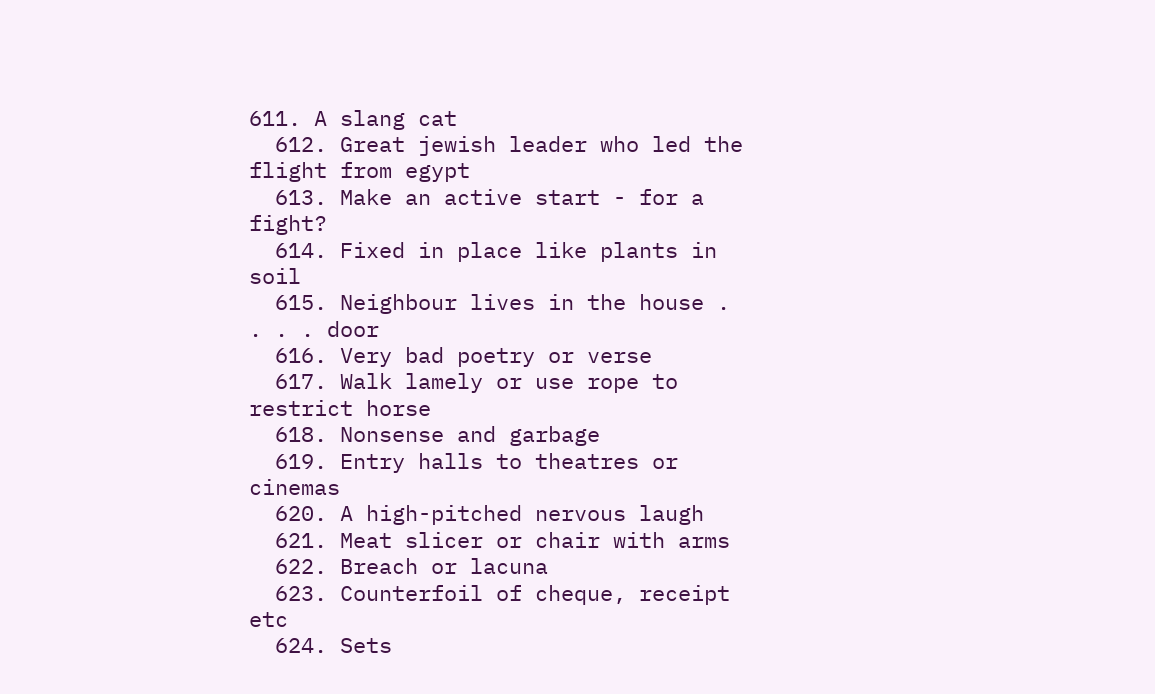611. A slang cat
  612. Great jewish leader who led the flight from egypt
  613. Make an active start - for a fight?
  614. Fixed in place like plants in soil
  615. Neighbour lives in the house . . . . door
  616. Very bad poetry or verse
  617. Walk lamely or use rope to restrict horse
  618. Nonsense and garbage
  619. Entry halls to theatres or cinemas
  620. A high-pitched nervous laugh
  621. Meat slicer or chair with arms
  622. Breach or lacuna
  623. Counterfoil of cheque, receipt etc
  624. Sets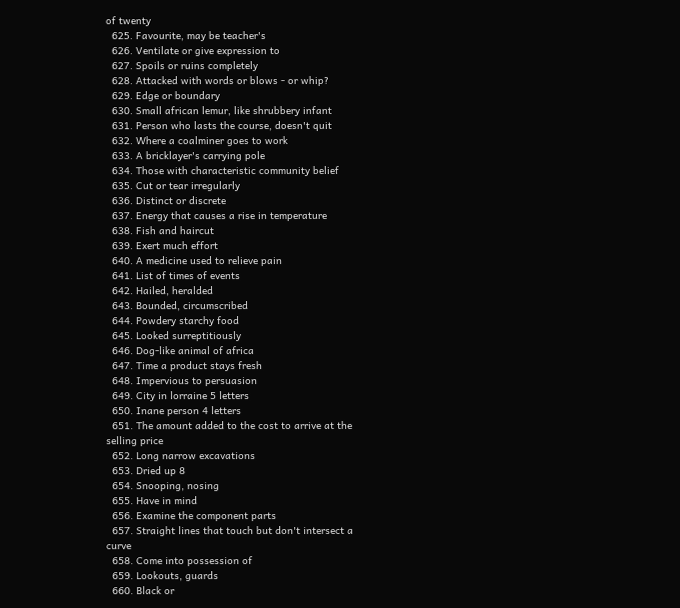of twenty
  625. Favourite, may be teacher's
  626. Ventilate or give expression to
  627. Spoils or ruins completely
  628. Attacked with words or blows - or whip?
  629. Edge or boundary
  630. Small african lemur, like shrubbery infant
  631. Person who lasts the course, doesn't quit
  632. Where a coalminer goes to work
  633. A bricklayer's carrying pole
  634. Those with characteristic community belief
  635. Cut or tear irregularly
  636. Distinct or discrete
  637. Energy that causes a rise in temperature
  638. Fish and haircut
  639. Exert much effort
  640. A medicine used to relieve pain
  641. List of times of events
  642. Hailed, heralded
  643. Bounded, circumscribed
  644. Powdery starchy food
  645. Looked surreptitiously
  646. Dog-like animal of africa
  647. Time a product stays fresh
  648. Impervious to persuasion
  649. City in lorraine 5 letters
  650. Inane person 4 letters
  651. The amount added to the cost to arrive at the selling price
  652. Long narrow excavations
  653. Dried up 8
  654. Snooping, nosing
  655. Have in mind
  656. Examine the component parts
  657. Straight lines that touch but don't intersect a curve
  658. Come into possession of
  659. Lookouts, guards
  660. Black or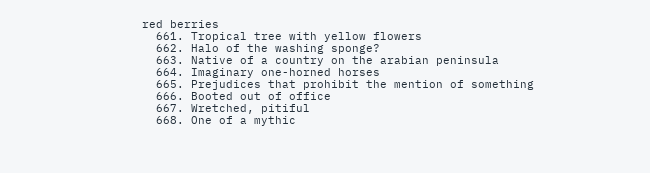red berries
  661. Tropical tree with yellow flowers
  662. Halo of the washing sponge?
  663. Native of a country on the arabian peninsula
  664. Imaginary one-horned horses
  665. Prejudices that prohibit the mention of something
  666. Booted out of office
  667. Wretched, pitiful
  668. One of a mythic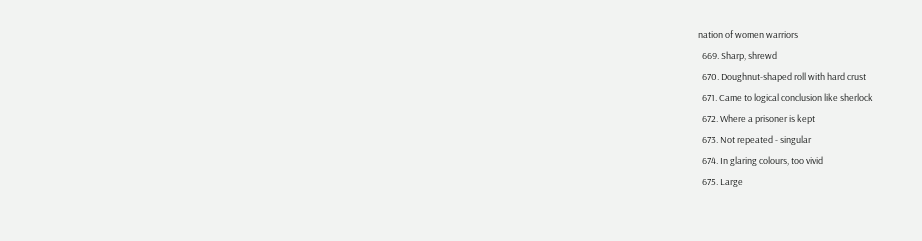nation of women warriors
  669. Sharp, shrewd
  670. Doughnut-shaped roll with hard crust
  671. Came to logical conclusion like sherlock
  672. Where a prisoner is kept
  673. Not repeated - singular
  674. In glaring colours, too vivid
  675. Large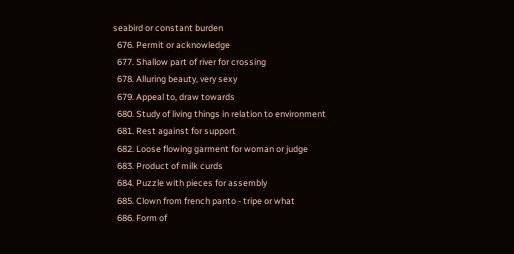seabird or constant burden
  676. Permit or acknowledge
  677. Shallow part of river for crossing
  678. Alluring beauty, very sexy
  679. Appeal to, draw towards
  680. Study of living things in relation to environment
  681. Rest against for support
  682. Loose flowing garment for woman or judge
  683. Product of milk curds
  684. Puzzle with pieces for assembly
  685. Clown from french panto - tripe or what
  686. Form of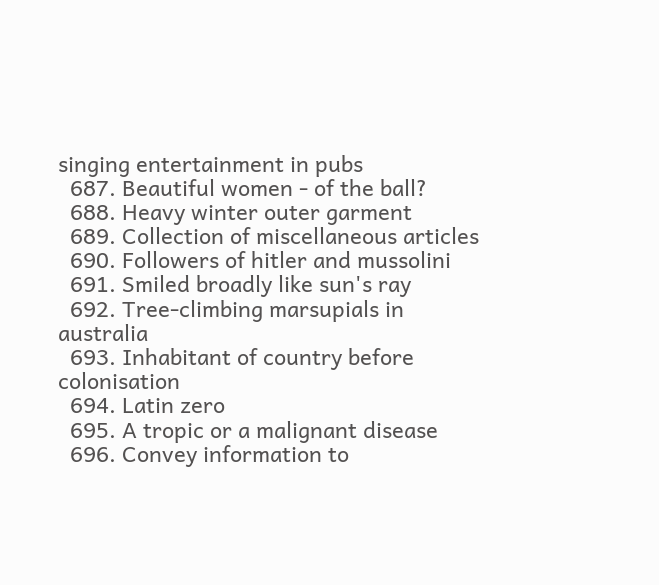singing entertainment in pubs
  687. Beautiful women - of the ball?
  688. Heavy winter outer garment
  689. Collection of miscellaneous articles
  690. Followers of hitler and mussolini
  691. Smiled broadly like sun's ray
  692. Tree-climbing marsupials in australia
  693. Inhabitant of country before colonisation
  694. Latin zero
  695. A tropic or a malignant disease
  696. Convey information to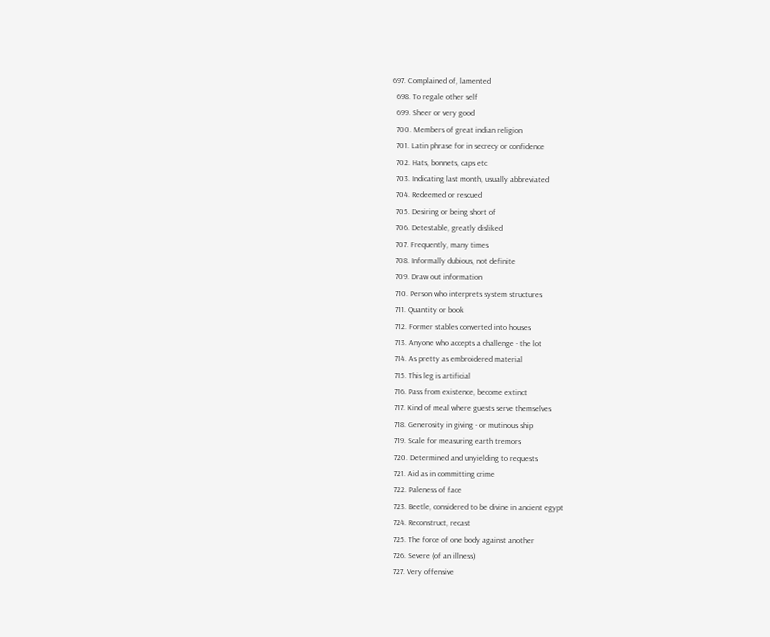697. Complained of, lamented
  698. To regale other self
  699. Sheer or very good
  700. Members of great indian religion
  701. Latin phrase for in secrecy or confidence
  702. Hats, bonnets, caps etc
  703. Indicating last month, usually abbreviated
  704. Redeemed or rescued
  705. Desiring or being short of
  706. Detestable, greatly disliked
  707. Frequently, many times
  708. Informally dubious, not definite
  709. Draw out information
  710. Person who interprets system structures
  711. Quantity or book
  712. Former stables converted into houses
  713. Anyone who accepts a challenge - the lot
  714. As pretty as embroidered material
  715. This leg is artificial
  716. Pass from existence, become extinct
  717. Kind of meal where guests serve themselves
  718. Generosity in giving - or mutinous ship
  719. Scale for measuring earth tremors
  720. Determined and unyielding to requests
  721. Aid as in committing crime
  722. Paleness of face
  723. Beetle, considered to be divine in ancient egypt
  724. Reconstruct, recast
  725. The force of one body against another
  726. Severe (of an illness)
  727. Very offensive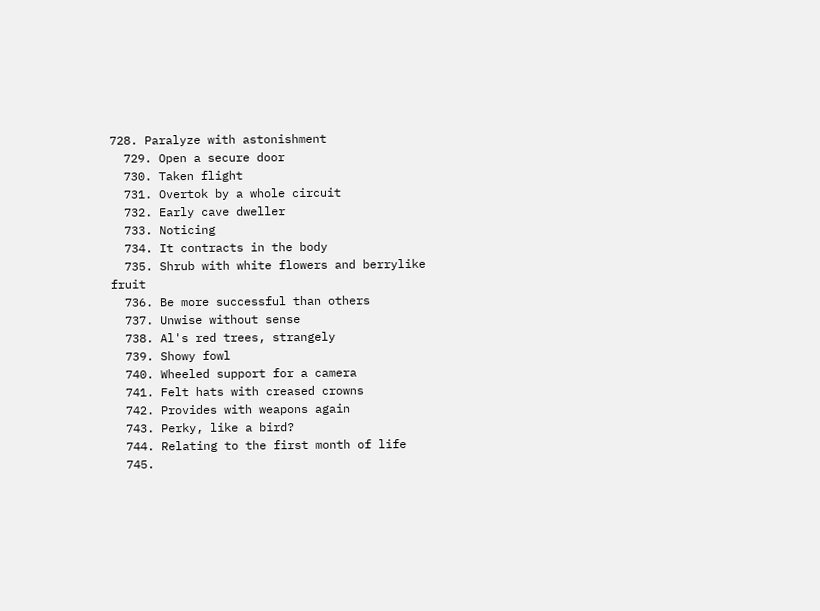728. Paralyze with astonishment
  729. Open a secure door
  730. Taken flight
  731. Overtok by a whole circuit
  732. Early cave dweller
  733. Noticing
  734. It contracts in the body
  735. Shrub with white flowers and berrylike fruit
  736. Be more successful than others
  737. Unwise without sense
  738. Al's red trees, strangely
  739. Showy fowl
  740. Wheeled support for a camera
  741. Felt hats with creased crowns
  742. Provides with weapons again
  743. Perky, like a bird?
  744. Relating to the first month of life
  745.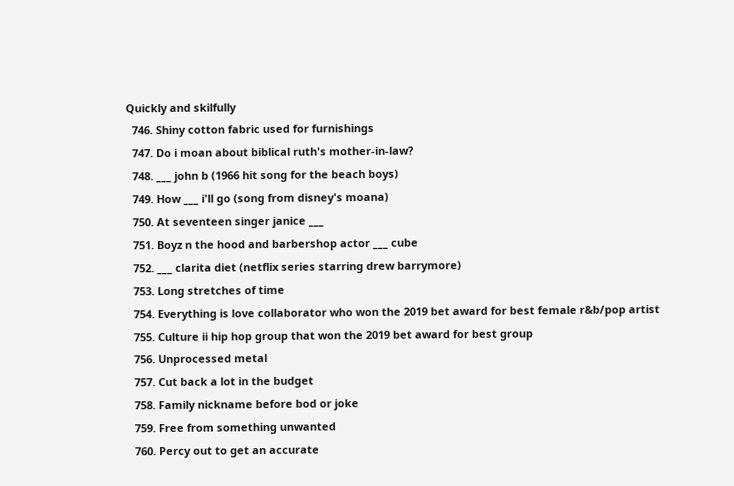Quickly and skilfully
  746. Shiny cotton fabric used for furnishings
  747. Do i moan about biblical ruth's mother-in-law?
  748. ___ john b (1966 hit song for the beach boys)
  749. How ___ i'll go (song from disney's moana)
  750. At seventeen singer janice ___
  751. Boyz n the hood and barbershop actor ___ cube
  752. ___ clarita diet (netflix series starring drew barrymore)
  753. Long stretches of time
  754. Everything is love collaborator who won the 2019 bet award for best female r&b/pop artist
  755. Culture ii hip hop group that won the 2019 bet award for best group
  756. Unprocessed metal
  757. Cut back a lot in the budget
  758. Family nickname before bod or joke
  759. Free from something unwanted
  760. Percy out to get an accurate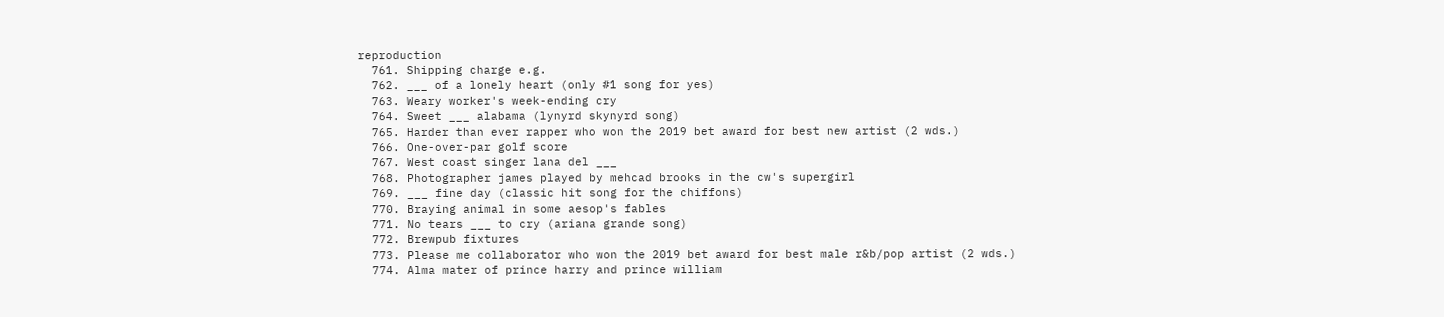reproduction
  761. Shipping charge e.g.
  762. ___ of a lonely heart (only #1 song for yes)
  763. Weary worker's week-ending cry
  764. Sweet ___ alabama (lynyrd skynyrd song)
  765. Harder than ever rapper who won the 2019 bet award for best new artist (2 wds.)
  766. One-over-par golf score
  767. West coast singer lana del ___
  768. Photographer james played by mehcad brooks in the cw's supergirl
  769. ___ fine day (classic hit song for the chiffons)
  770. Braying animal in some aesop's fables
  771. No tears ___ to cry (ariana grande song)
  772. Brewpub fixtures
  773. Please me collaborator who won the 2019 bet award for best male r&b/pop artist (2 wds.)
  774. Alma mater of prince harry and prince william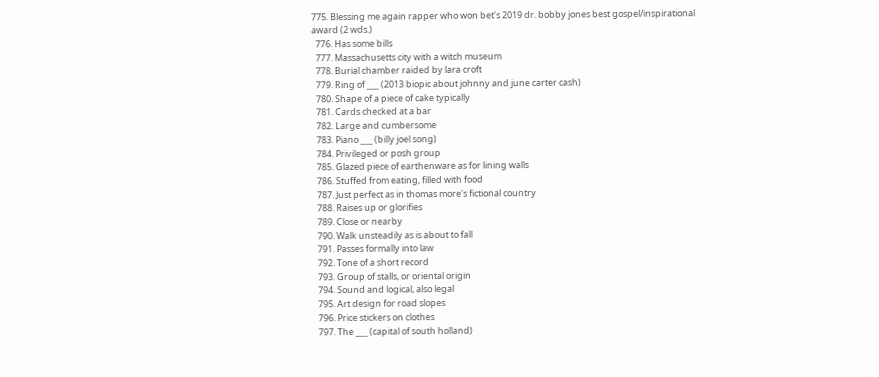775. Blessing me again rapper who won bet's 2019 dr. bobby jones best gospel/inspirational award (2 wds.)
  776. Has some bills
  777. Massachusetts city with a witch museum
  778. Burial chamber raided by lara croft
  779. Ring of ___ (2013 biopic about johnny and june carter cash)
  780. Shape of a piece of cake typically
  781. Cards checked at a bar
  782. Large and cumbersome
  783. Piano ___ (billy joel song)
  784. Privileged or posh group
  785. Glazed piece of earthenware as for lining walls
  786. Stuffed from eating, filled with food
  787. Just perfect as in thomas more's fictional country
  788. Raises up or glorifies
  789. Close or nearby
  790. Walk unsteadily as is about to fall
  791. Passes formally into law
  792. Tone of a short record
  793. Group of stalls, or oriental origin
  794. Sound and logical, also legal
  795. Art design for road slopes
  796. Price stickers on clothes
  797. The ___ (capital of south holland)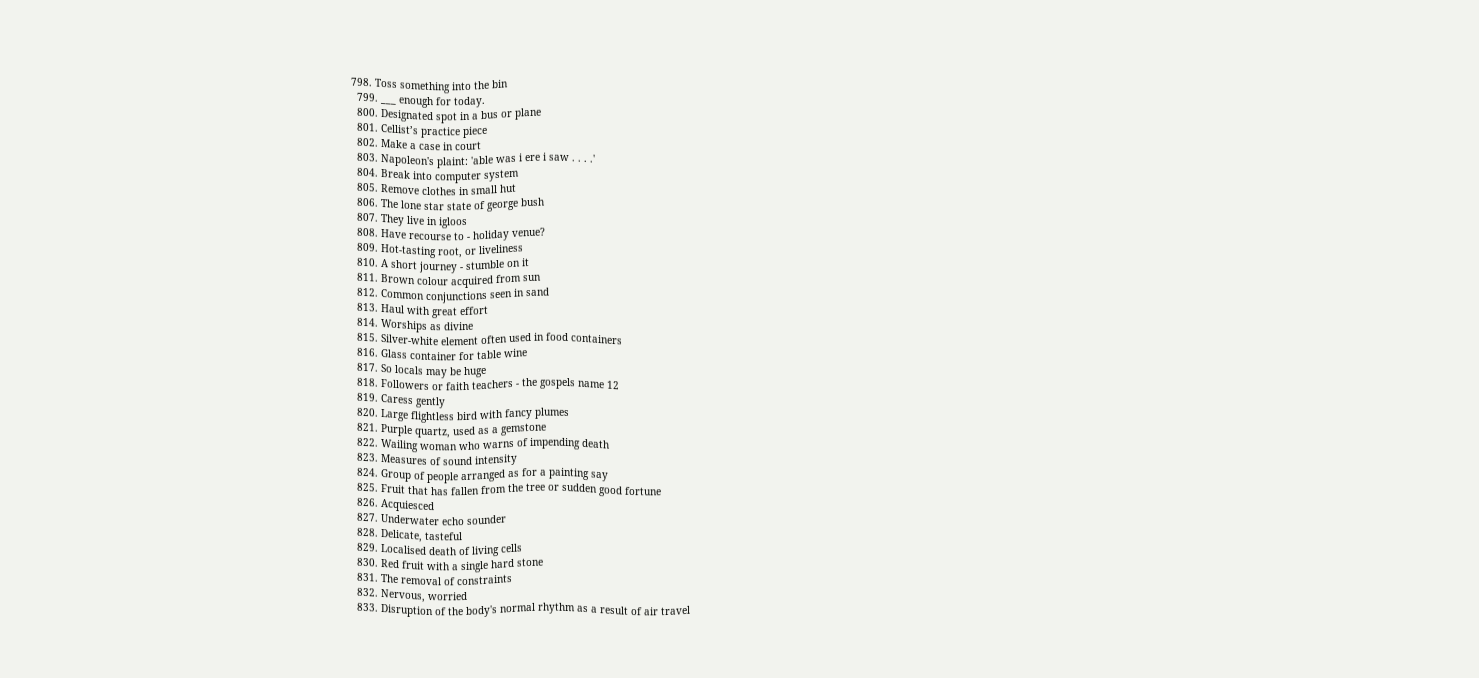798. Toss something into the bin
  799. ___ enough for today.
  800. Designated spot in a bus or plane
  801. Cellist’s practice piece
  802. Make a case in court
  803. Napoleon's plaint: 'able was i ere i saw . . . .'
  804. Break into computer system
  805. Remove clothes in small hut
  806. The lone star state of george bush
  807. They live in igloos
  808. Have recourse to - holiday venue?
  809. Hot-tasting root, or liveliness
  810. A short journey - stumble on it
  811. Brown colour acquired from sun
  812. Common conjunctions seen in sand
  813. Haul with great effort
  814. Worships as divine
  815. Silver-white element often used in food containers
  816. Glass container for table wine
  817. So locals may be huge
  818. Followers or faith teachers - the gospels name 12
  819. Caress gently
  820. Large flightless bird with fancy plumes
  821. Purple quartz, used as a gemstone
  822. Wailing woman who warns of impending death
  823. Measures of sound intensity
  824. Group of people arranged as for a painting say
  825. Fruit that has fallen from the tree or sudden good fortune
  826. Acquiesced
  827. Underwater echo sounder
  828. Delicate, tasteful
  829. Localised death of living cells
  830. Red fruit with a single hard stone
  831. The removal of constraints
  832. Nervous, worried
  833. Disruption of the body's normal rhythm as a result of air travel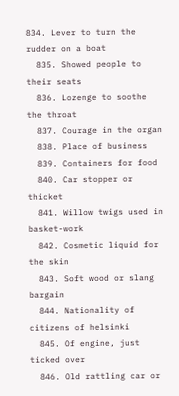834. Lever to turn the rudder on a boat
  835. Showed people to their seats
  836. Lozenge to soothe the throat
  837. Courage in the organ
  838. Place of business
  839. Containers for food
  840. Car stopper or thicket
  841. Willow twigs used in basket-work
  842. Cosmetic liquid for the skin
  843. Soft wood or slang bargain
  844. Nationality of citizens of helsinki
  845. Of engine, just ticked over
  846. Old rattling car or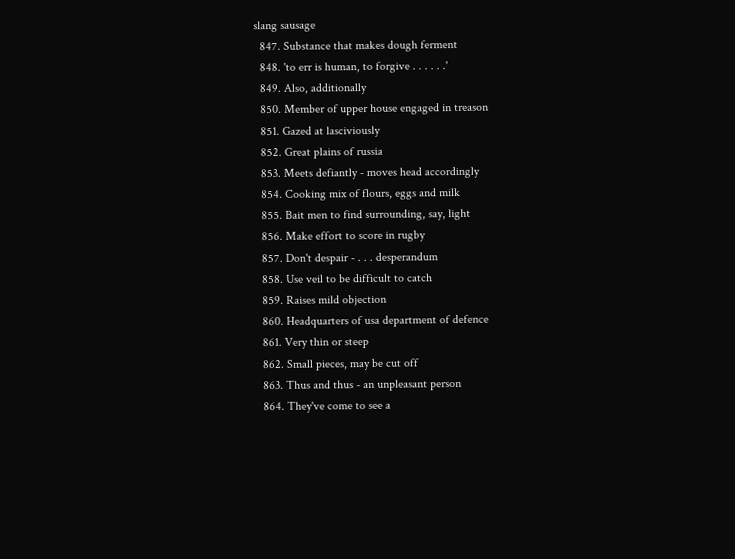slang sausage
  847. Substance that makes dough ferment
  848. 'to err is human, to forgive . . . . . .'
  849. Also, additionally
  850. Member of upper house engaged in treason
  851. Gazed at lasciviously
  852. Great plains of russia
  853. Meets defiantly - moves head accordingly
  854. Cooking mix of flours, eggs and milk
  855. Bait men to find surrounding, say, light
  856. Make effort to score in rugby
  857. Don't despair - . . . desperandum
  858. Use veil to be difficult to catch
  859. Raises mild objection
  860. Headquarters of usa department of defence
  861. Very thin or steep
  862. Small pieces, may be cut off
  863. Thus and thus - an unpleasant person
  864. They've come to see a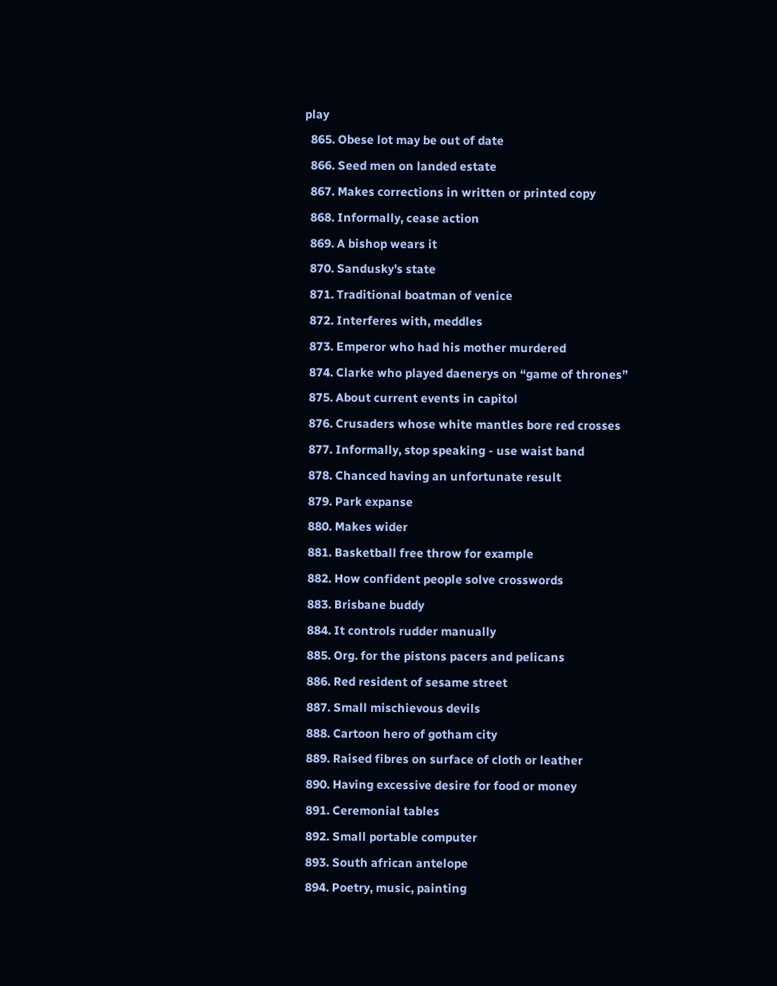play
  865. Obese lot may be out of date
  866. Seed men on landed estate
  867. Makes corrections in written or printed copy
  868. Informally, cease action
  869. A bishop wears it
  870. Sandusky’s state
  871. Traditional boatman of venice
  872. Interferes with, meddles
  873. Emperor who had his mother murdered
  874. Clarke who played daenerys on “game of thrones”
  875. About current events in capitol
  876. Crusaders whose white mantles bore red crosses
  877. Informally, stop speaking - use waist band
  878. Chanced having an unfortunate result
  879. Park expanse
  880. Makes wider
  881. Basketball free throw for example
  882. How confident people solve crosswords
  883. Brisbane buddy
  884. It controls rudder manually
  885. Org. for the pistons pacers and pelicans
  886. Red resident of sesame street
  887. Small mischievous devils
  888. Cartoon hero of gotham city
  889. Raised fibres on surface of cloth or leather
  890. Having excessive desire for food or money
  891. Ceremonial tables
  892. Small portable computer
  893. South african antelope
  894. Poetry, music, painting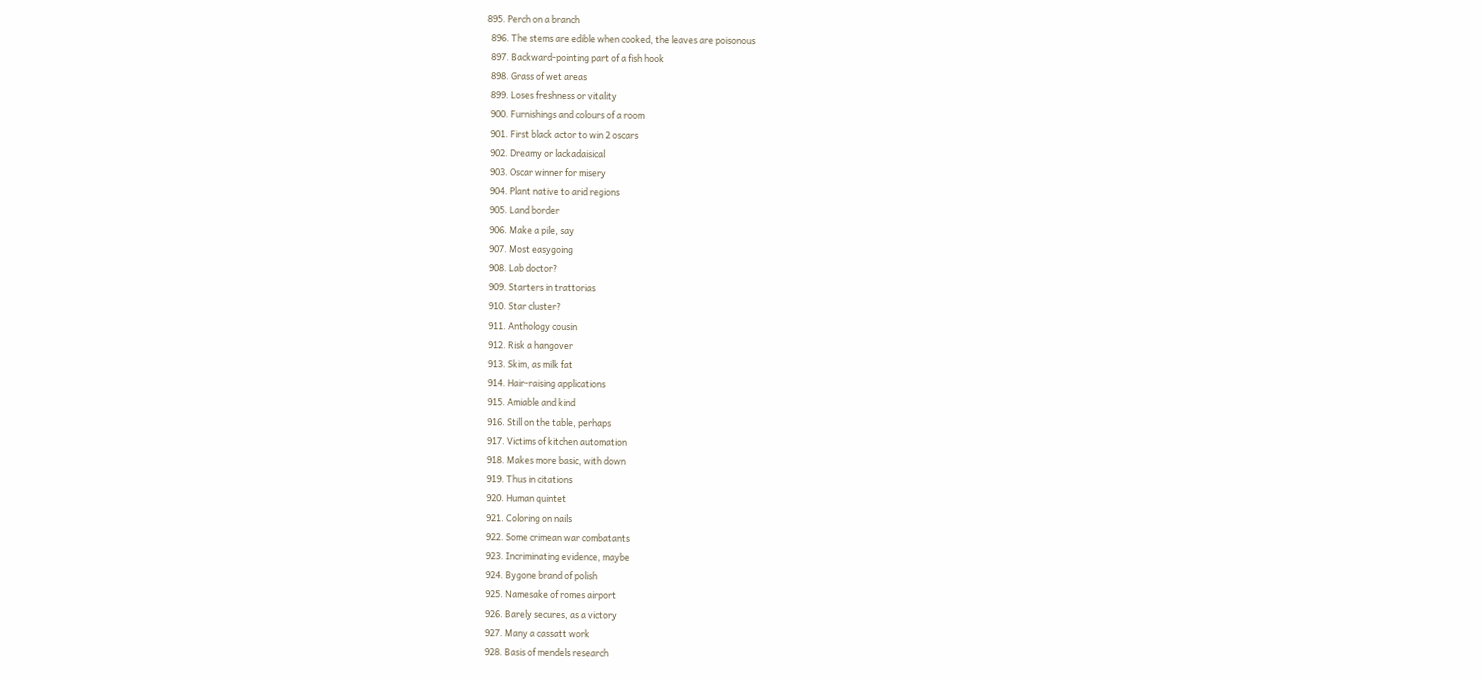895. Perch on a branch
  896. The stems are edible when cooked, the leaves are poisonous
  897. Backward-pointing part of a fish hook
  898. Grass of wet areas
  899. Loses freshness or vitality
  900. Furnishings and colours of a room
  901. First black actor to win 2 oscars
  902. Dreamy or lackadaisical
  903. Oscar winner for misery
  904. Plant native to arid regions
  905. Land border
  906. Make a pile, say
  907. Most easygoing
  908. Lab doctor?
  909. Starters in trattorias
  910. Star cluster?
  911. Anthology cousin
  912. Risk a hangover
  913. Skim, as milk fat
  914. Hair-raising applications
  915. Amiable and kind
  916. Still on the table, perhaps
  917. Victims of kitchen automation
  918. Makes more basic, with down
  919. Thus in citations
  920. Human quintet
  921. Coloring on nails
  922. Some crimean war combatants
  923. Incriminating evidence, maybe
  924. Bygone brand of polish
  925. Namesake of romes airport
  926. Barely secures, as a victory
  927. Many a cassatt work
  928. Basis of mendels research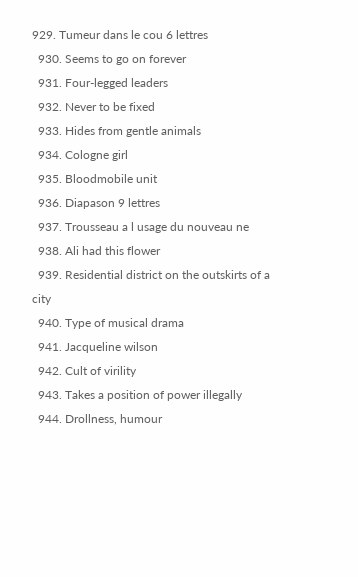929. Tumeur dans le cou 6 lettres
  930. Seems to go on forever
  931. Four-legged leaders
  932. Never to be fixed
  933. Hides from gentle animals
  934. Cologne girl
  935. Bloodmobile unit
  936. Diapason 9 lettres
  937. Trousseau a l usage du nouveau ne
  938. Ali had this flower
  939. Residential district on the outskirts of a city
  940. Type of musical drama
  941. Jacqueline wilson
  942. Cult of virility
  943. Takes a position of power illegally
  944. Drollness, humour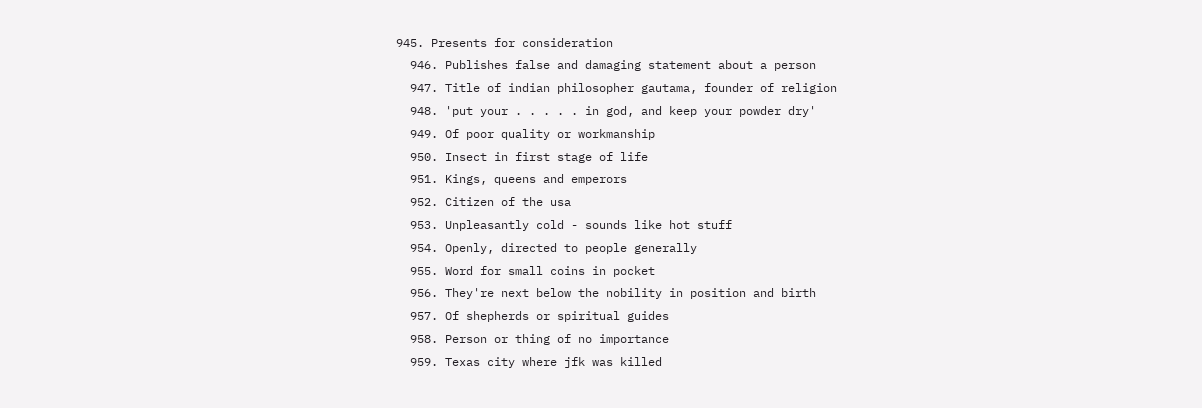945. Presents for consideration
  946. Publishes false and damaging statement about a person
  947. Title of indian philosopher gautama, founder of religion
  948. 'put your . . . . . in god, and keep your powder dry'
  949. Of poor quality or workmanship
  950. Insect in first stage of life
  951. Kings, queens and emperors
  952. Citizen of the usa
  953. Unpleasantly cold - sounds like hot stuff
  954. Openly, directed to people generally
  955. Word for small coins in pocket
  956. They're next below the nobility in position and birth
  957. Of shepherds or spiritual guides
  958. Person or thing of no importance
  959. Texas city where jfk was killed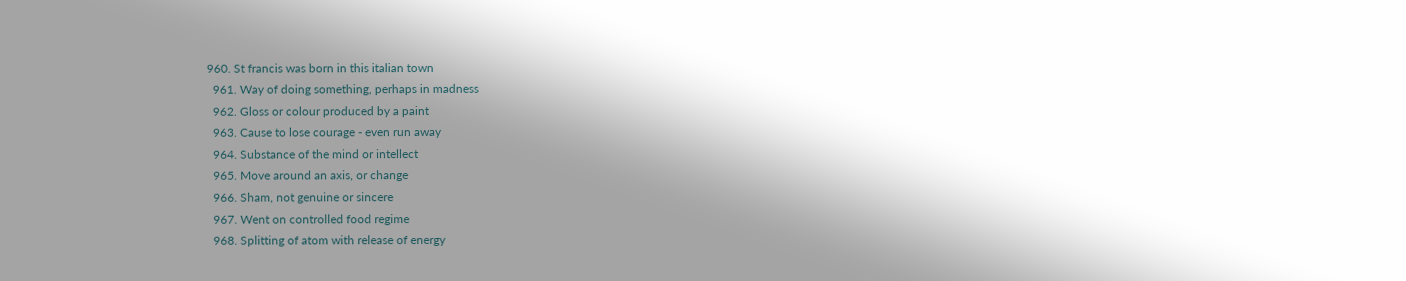960. St francis was born in this italian town
  961. Way of doing something, perhaps in madness
  962. Gloss or colour produced by a paint
  963. Cause to lose courage - even run away
  964. Substance of the mind or intellect
  965. Move around an axis, or change
  966. Sham, not genuine or sincere
  967. Went on controlled food regime
  968. Splitting of atom with release of energy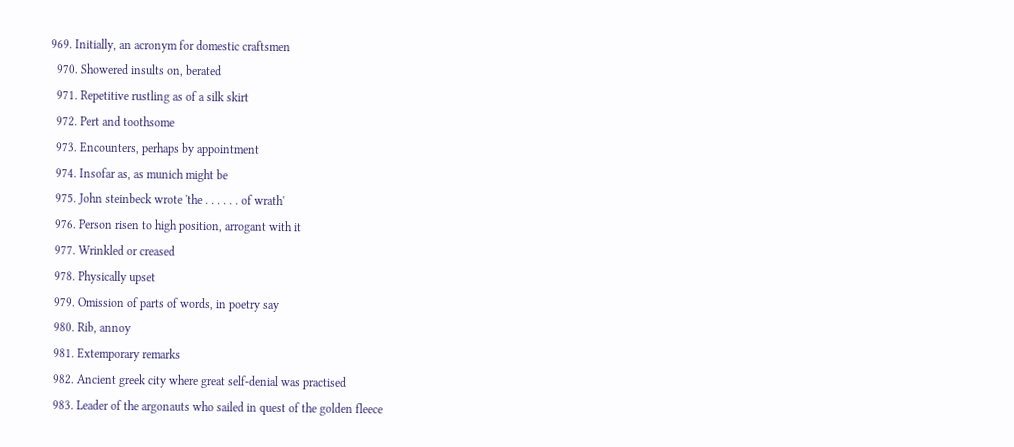969. Initially, an acronym for domestic craftsmen
  970. Showered insults on, berated
  971. Repetitive rustling as of a silk skirt
  972. Pert and toothsome
  973. Encounters, perhaps by appointment
  974. Insofar as, as munich might be
  975. John steinbeck wrote 'the . . . . . . of wrath'
  976. Person risen to high position, arrogant with it
  977. Wrinkled or creased
  978. Physically upset
  979. Omission of parts of words, in poetry say
  980. Rib, annoy
  981. Extemporary remarks
  982. Ancient greek city where great self-denial was practised
  983. Leader of the argonauts who sailed in quest of the golden fleece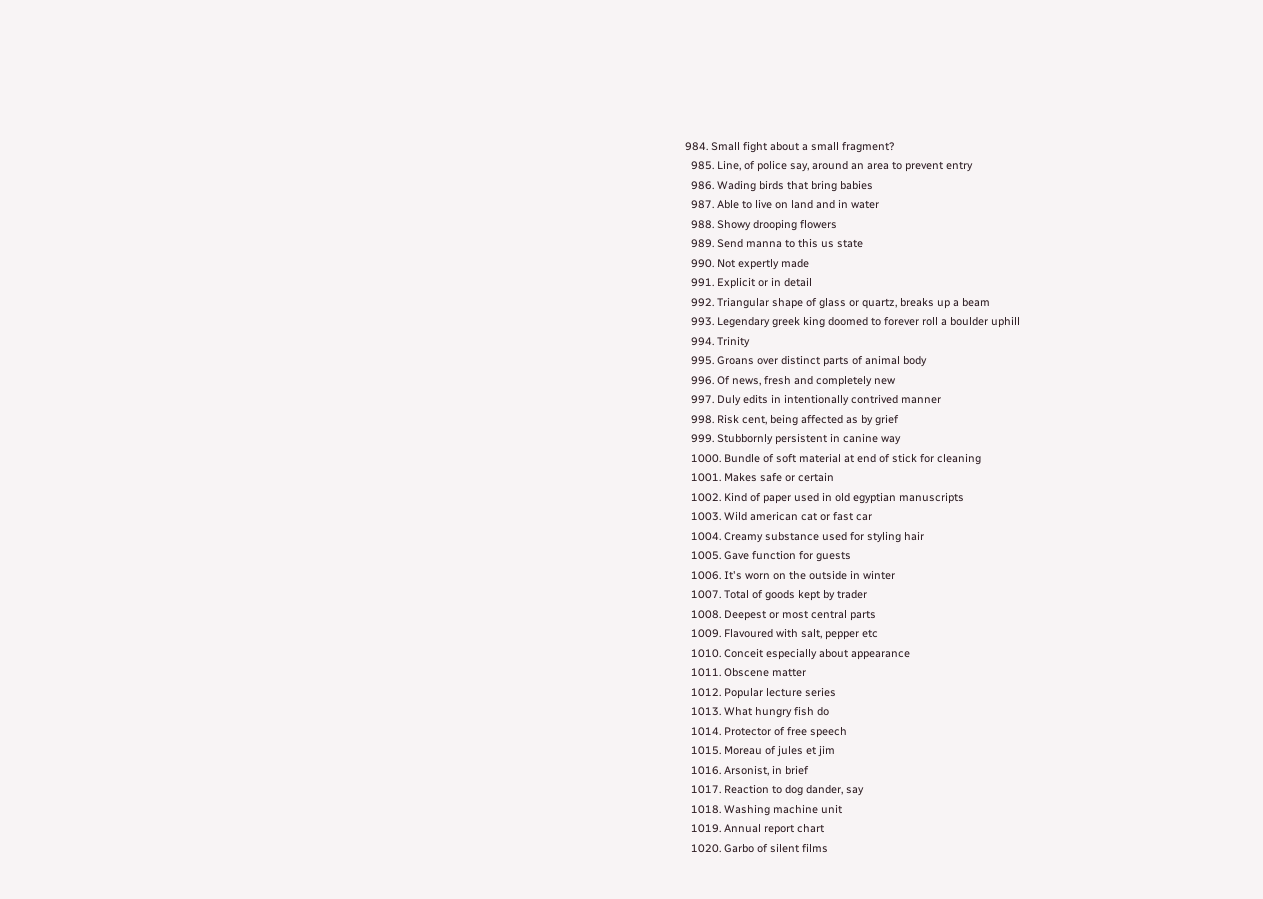984. Small fight about a small fragment?
  985. Line, of police say, around an area to prevent entry
  986. Wading birds that bring babies
  987. Able to live on land and in water
  988. Showy drooping flowers
  989. Send manna to this us state
  990. Not expertly made
  991. Explicit or in detail
  992. Triangular shape of glass or quartz, breaks up a beam
  993. Legendary greek king doomed to forever roll a boulder uphill
  994. Trinity
  995. Groans over distinct parts of animal body
  996. Of news, fresh and completely new
  997. Duly edits in intentionally contrived manner
  998. Risk cent, being affected as by grief
  999. Stubbornly persistent in canine way
  1000. Bundle of soft material at end of stick for cleaning
  1001. Makes safe or certain
  1002. Kind of paper used in old egyptian manuscripts
  1003. Wild american cat or fast car
  1004. Creamy substance used for styling hair
  1005. Gave function for guests
  1006. It's worn on the outside in winter
  1007. Total of goods kept by trader
  1008. Deepest or most central parts
  1009. Flavoured with salt, pepper etc
  1010. Conceit especially about appearance
  1011. Obscene matter
  1012. Popular lecture series
  1013. What hungry fish do
  1014. Protector of free speech
  1015. Moreau of jules et jim
  1016. Arsonist, in brief
  1017. Reaction to dog dander, say
  1018. Washing machine unit
  1019. Annual report chart
  1020. Garbo of silent films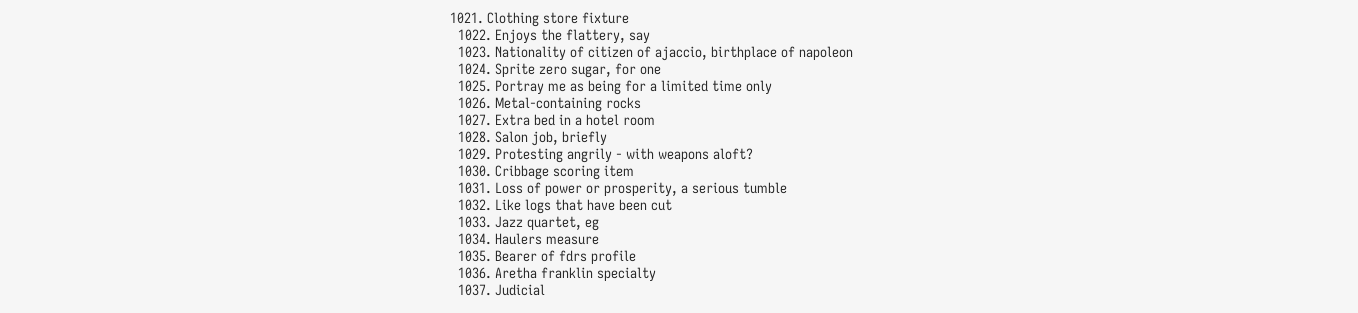1021. Clothing store fixture
  1022. Enjoys the flattery, say
  1023. Nationality of citizen of ajaccio, birthplace of napoleon
  1024. Sprite zero sugar, for one
  1025. Portray me as being for a limited time only
  1026. Metal-containing rocks
  1027. Extra bed in a hotel room
  1028. Salon job, briefly
  1029. Protesting angrily - with weapons aloft?
  1030. Cribbage scoring item
  1031. Loss of power or prosperity, a serious tumble
  1032. Like logs that have been cut
  1033. Jazz quartet, eg
  1034. Haulers measure
  1035. Bearer of fdrs profile
  1036. Aretha franklin specialty
  1037. Judicial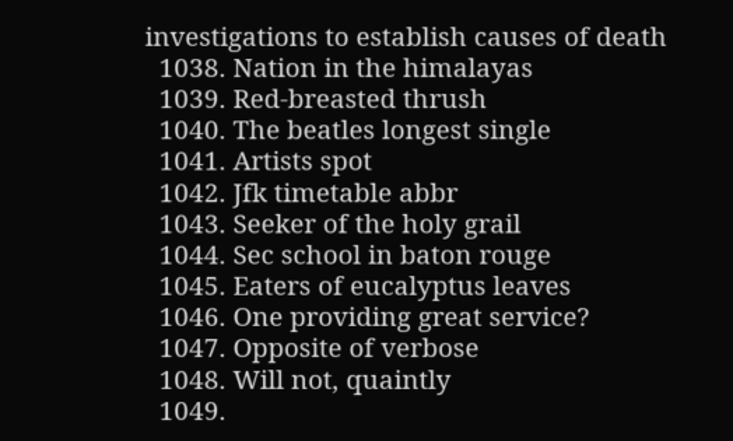investigations to establish causes of death
  1038. Nation in the himalayas
  1039. Red-breasted thrush
  1040. The beatles longest single
  1041. Artists spot
  1042. Jfk timetable abbr
  1043. Seeker of the holy grail
  1044. Sec school in baton rouge
  1045. Eaters of eucalyptus leaves
  1046. One providing great service?
  1047. Opposite of verbose
  1048. Will not, quaintly
  1049.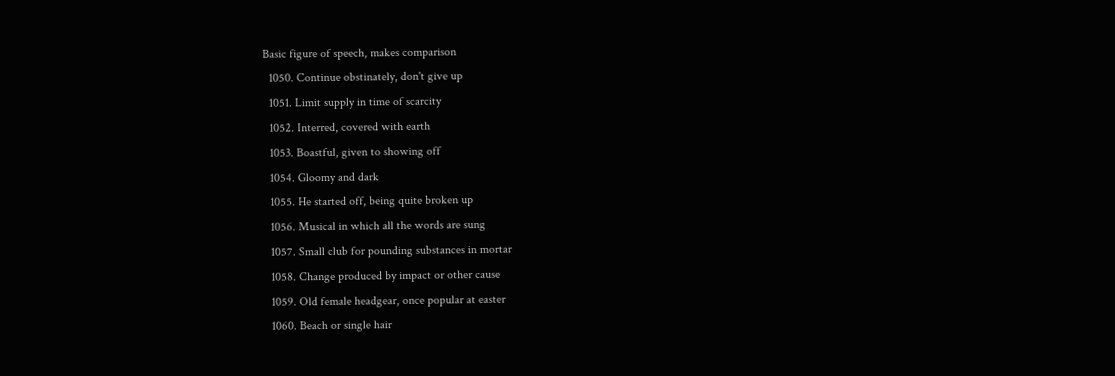Basic figure of speech, makes comparison
  1050. Continue obstinately, don't give up
  1051. Limit supply in time of scarcity
  1052. Interred, covered with earth
  1053. Boastful, given to showing off
  1054. Gloomy and dark
  1055. He started off, being quite broken up
  1056. Musical in which all the words are sung
  1057. Small club for pounding substances in mortar
  1058. Change produced by impact or other cause
  1059. Old female headgear, once popular at easter
  1060. Beach or single hair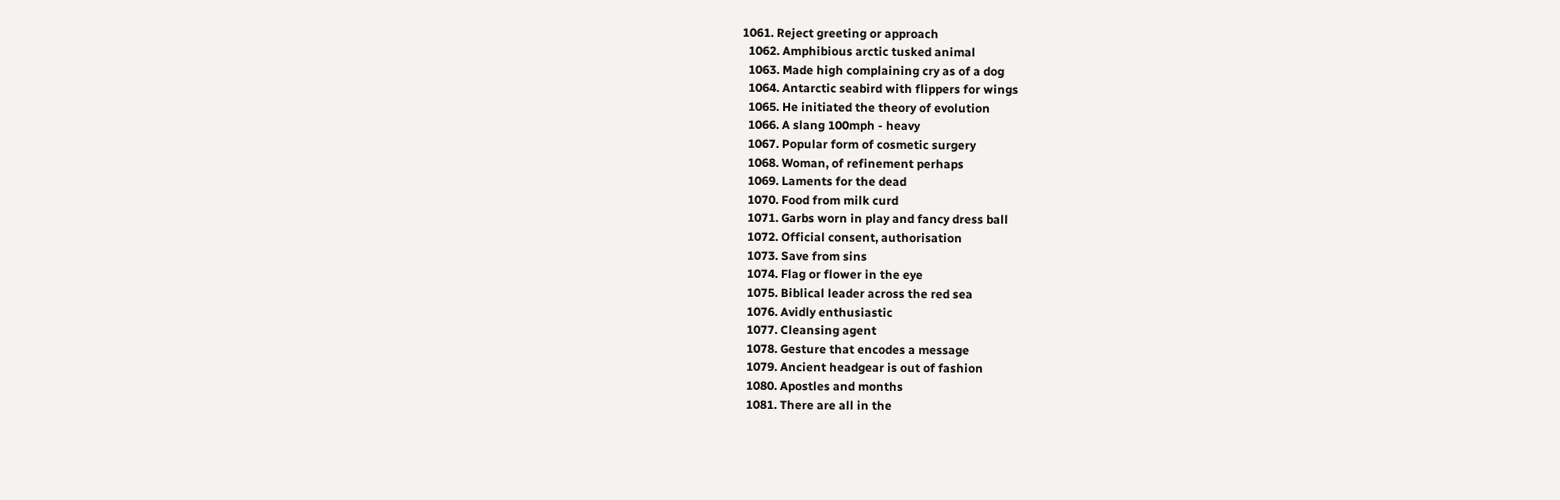1061. Reject greeting or approach
  1062. Amphibious arctic tusked animal
  1063. Made high complaining cry as of a dog
  1064. Antarctic seabird with flippers for wings
  1065. He initiated the theory of evolution
  1066. A slang 100mph - heavy
  1067. Popular form of cosmetic surgery
  1068. Woman, of refinement perhaps
  1069. Laments for the dead
  1070. Food from milk curd
  1071. Garbs worn in play and fancy dress ball
  1072. Official consent, authorisation
  1073. Save from sins
  1074. Flag or flower in the eye
  1075. Biblical leader across the red sea
  1076. Avidly enthusiastic
  1077. Cleansing agent
  1078. Gesture that encodes a message
  1079. Ancient headgear is out of fashion
  1080. Apostles and months
  1081. There are all in the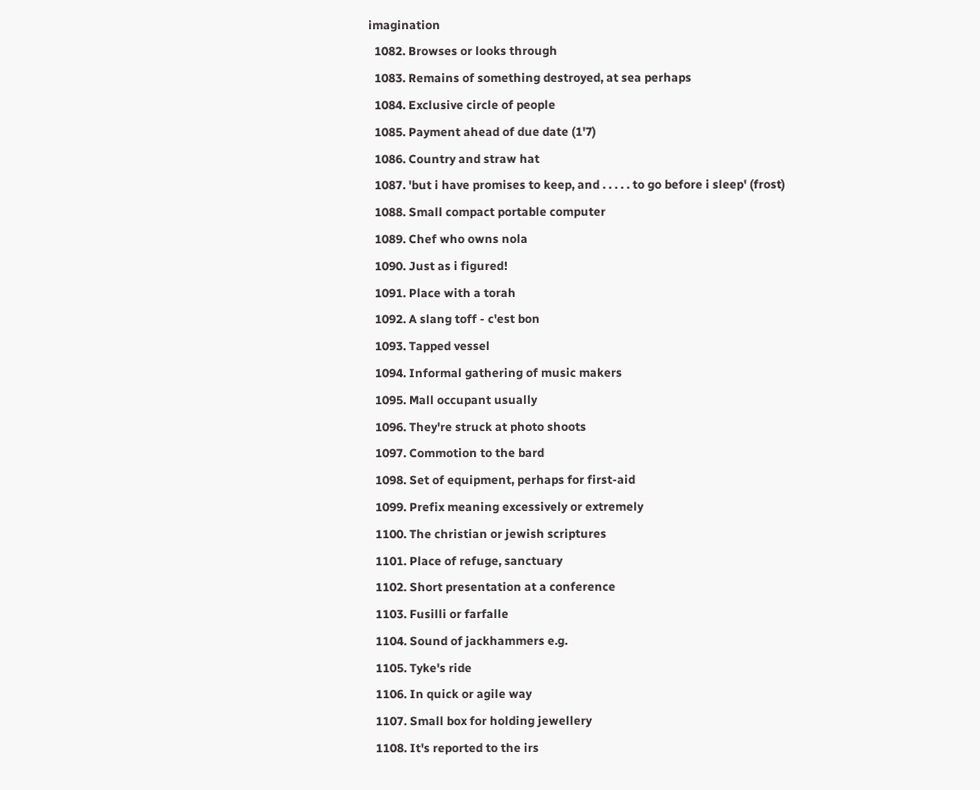imagination
  1082. Browses or looks through
  1083. Remains of something destroyed, at sea perhaps
  1084. Exclusive circle of people
  1085. Payment ahead of due date (1'7)
  1086. Country and straw hat
  1087. 'but i have promises to keep, and . . . . . to go before i sleep' (frost)
  1088. Small compact portable computer
  1089. Chef who owns nola
  1090. Just as i figured!
  1091. Place with a torah
  1092. A slang toff - c'est bon
  1093. Tapped vessel
  1094. Informal gathering of music makers
  1095. Mall occupant usually
  1096. They're struck at photo shoots
  1097. Commotion to the bard
  1098. Set of equipment, perhaps for first-aid
  1099. Prefix meaning excessively or extremely
  1100. The christian or jewish scriptures
  1101. Place of refuge, sanctuary
  1102. Short presentation at a conference
  1103. Fusilli or farfalle
  1104. Sound of jackhammers e.g.
  1105. Tyke's ride
  1106. In quick or agile way
  1107. Small box for holding jewellery
  1108. It's reported to the irs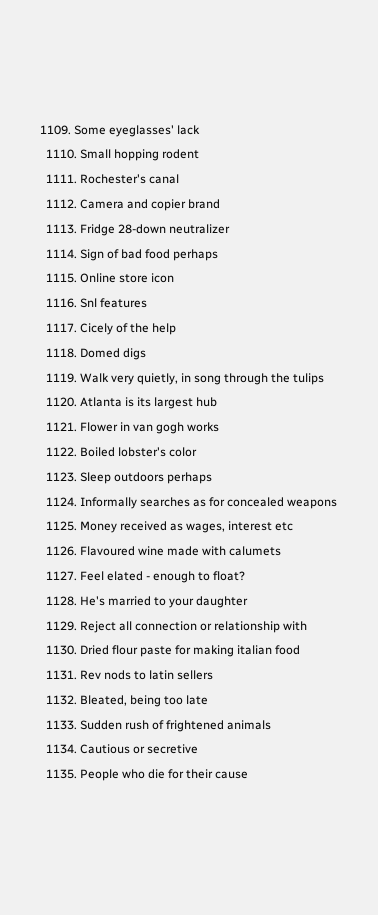1109. Some eyeglasses' lack
  1110. Small hopping rodent
  1111. Rochester's canal
  1112. Camera and copier brand
  1113. Fridge 28-down neutralizer
  1114. Sign of bad food perhaps
  1115. Online store icon
  1116. Snl features
  1117. Cicely of the help
  1118. Domed digs
  1119. Walk very quietly, in song through the tulips
  1120. Atlanta is its largest hub
  1121. Flower in van gogh works
  1122. Boiled lobster's color
  1123. Sleep outdoors perhaps
  1124. Informally searches as for concealed weapons
  1125. Money received as wages, interest etc
  1126. Flavoured wine made with calumets
  1127. Feel elated - enough to float?
  1128. He's married to your daughter
  1129. Reject all connection or relationship with
  1130. Dried flour paste for making italian food
  1131. Rev nods to latin sellers
  1132. Bleated, being too late
  1133. Sudden rush of frightened animals
  1134. Cautious or secretive
  1135. People who die for their cause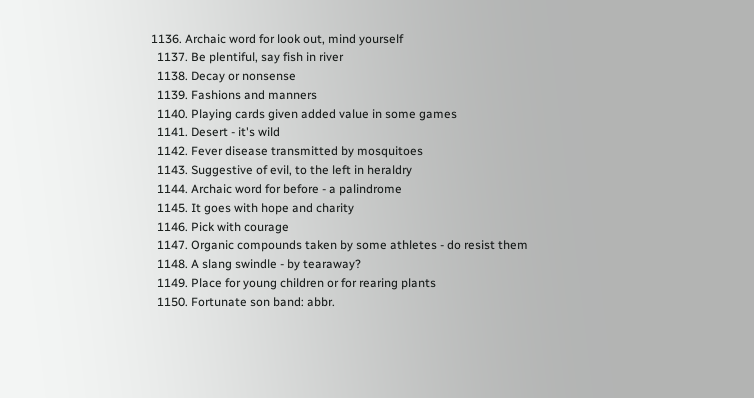1136. Archaic word for look out, mind yourself
  1137. Be plentiful, say fish in river
  1138. Decay or nonsense
  1139. Fashions and manners
  1140. Playing cards given added value in some games
  1141. Desert - it's wild
  1142. Fever disease transmitted by mosquitoes
  1143. Suggestive of evil, to the left in heraldry
  1144. Archaic word for before - a palindrome
  1145. It goes with hope and charity
  1146. Pick with courage
  1147. Organic compounds taken by some athletes - do resist them
  1148. A slang swindle - by tearaway?
  1149. Place for young children or for rearing plants
  1150. Fortunate son band: abbr.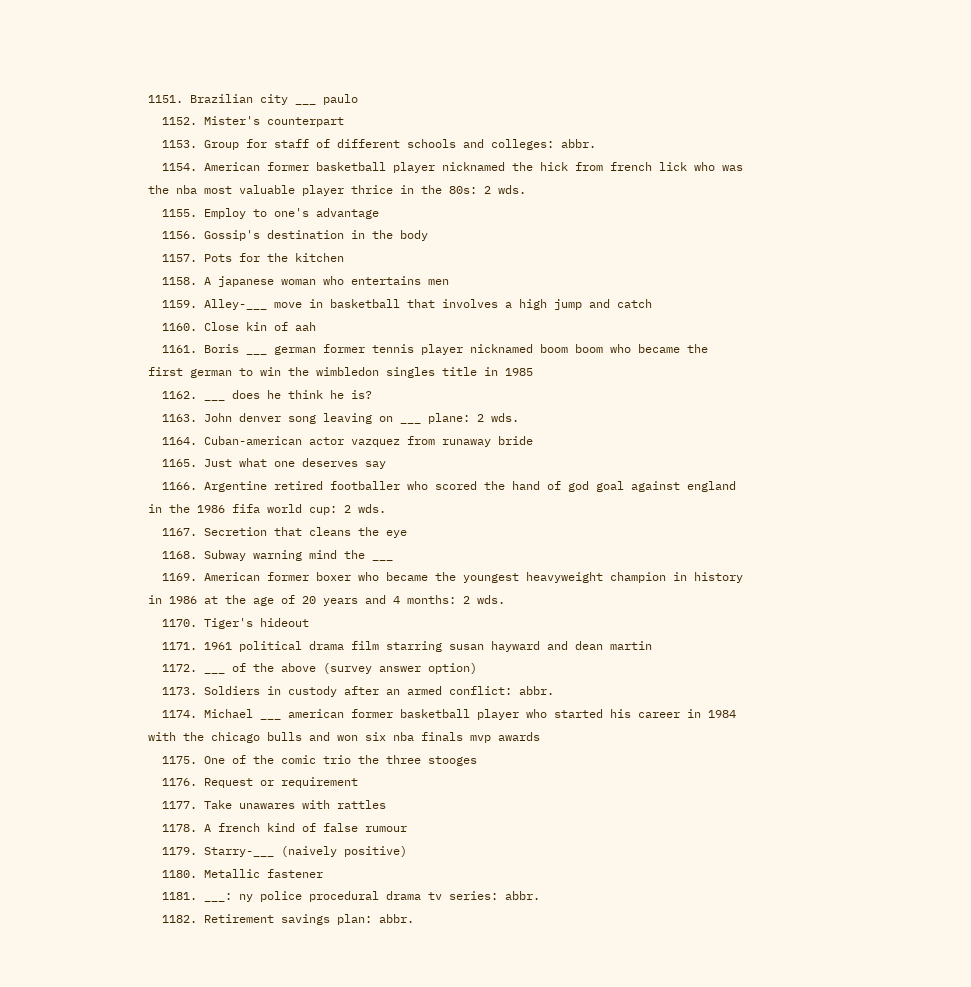1151. Brazilian city ___ paulo
  1152. Mister's counterpart
  1153. Group for staff of different schools and colleges: abbr.
  1154. American former basketball player nicknamed the hick from french lick who was the nba most valuable player thrice in the 80s: 2 wds.
  1155. Employ to one's advantage
  1156. Gossip's destination in the body
  1157. Pots for the kitchen
  1158. A japanese woman who entertains men
  1159. Alley-___ move in basketball that involves a high jump and catch
  1160. Close kin of aah
  1161. Boris ___ german former tennis player nicknamed boom boom who became the first german to win the wimbledon singles title in 1985
  1162. ___ does he think he is?
  1163. John denver song leaving on ___ plane: 2 wds.
  1164. Cuban-american actor vazquez from runaway bride
  1165. Just what one deserves say
  1166. Argentine retired footballer who scored the hand of god goal against england in the 1986 fifa world cup: 2 wds.
  1167. Secretion that cleans the eye
  1168. Subway warning mind the ___
  1169. American former boxer who became the youngest heavyweight champion in history in 1986 at the age of 20 years and 4 months: 2 wds.
  1170. Tiger's hideout
  1171. 1961 political drama film starring susan hayward and dean martin
  1172. ___ of the above (survey answer option)
  1173. Soldiers in custody after an armed conflict: abbr.
  1174. Michael ___ american former basketball player who started his career in 1984 with the chicago bulls and won six nba finals mvp awards
  1175. One of the comic trio the three stooges
  1176. Request or requirement
  1177. Take unawares with rattles
  1178. A french kind of false rumour
  1179. Starry-___ (naively positive)
  1180. Metallic fastener
  1181. ___: ny police procedural drama tv series: abbr.
  1182. Retirement savings plan: abbr.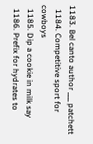1183. Bel canto author ___ patchett
  1184. Competitive sport for cowboys
  1185. Dip a cookie in milk say
  1186. Prefix for hydrates to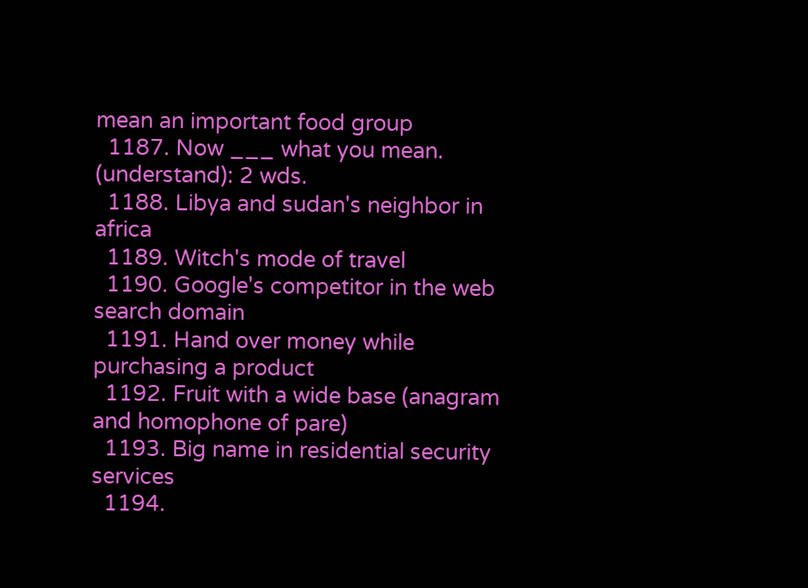mean an important food group
  1187. Now ___ what you mean. (understand): 2 wds.
  1188. Libya and sudan's neighbor in africa
  1189. Witch's mode of travel
  1190. Google's competitor in the web search domain
  1191. Hand over money while purchasing a product
  1192. Fruit with a wide base (anagram and homophone of pare)
  1193. Big name in residential security services
  1194.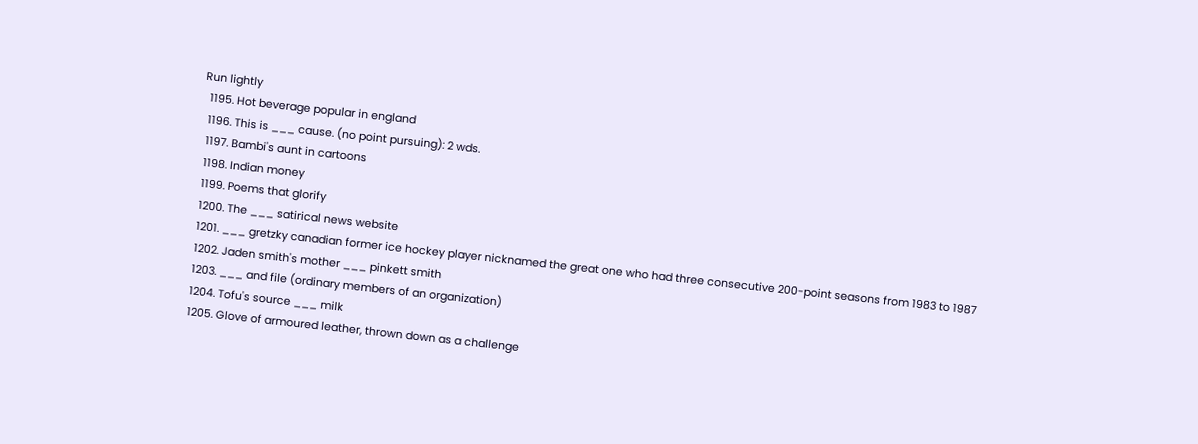Run lightly
  1195. Hot beverage popular in england
  1196. This is ___ cause. (no point pursuing): 2 wds.
  1197. Bambi's aunt in cartoons
  1198. Indian money
  1199. Poems that glorify
  1200. The ___ satirical news website
  1201. ___ gretzky canadian former ice hockey player nicknamed the great one who had three consecutive 200-point seasons from 1983 to 1987
  1202. Jaden smith's mother ___ pinkett smith
  1203. ___ and file (ordinary members of an organization)
  1204. Tofu's source ___ milk
  1205. Glove of armoured leather, thrown down as a challenge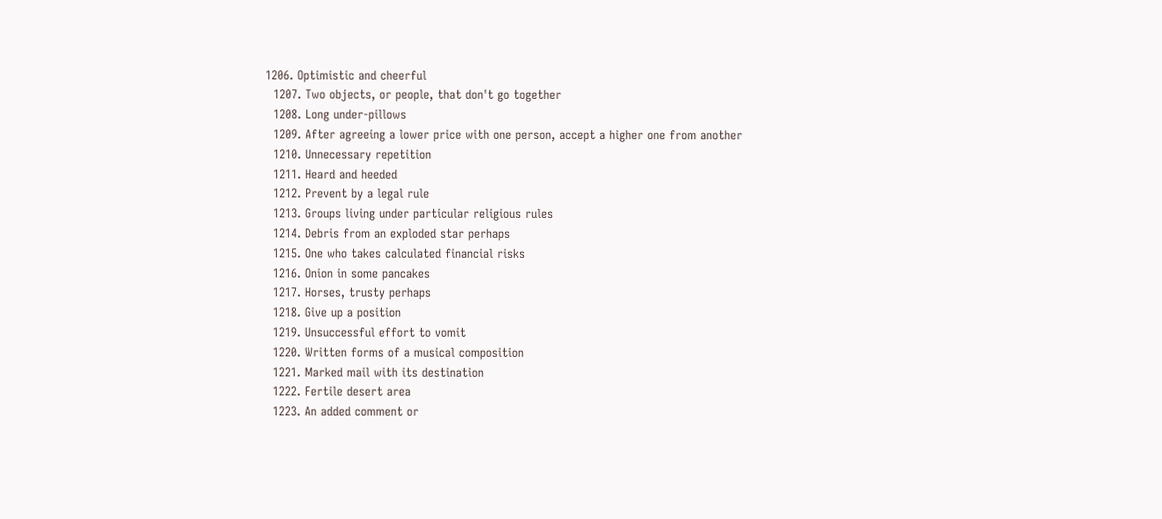1206. Optimistic and cheerful
  1207. Two objects, or people, that don't go together
  1208. Long under-pillows
  1209. After agreeing a lower price with one person, accept a higher one from another
  1210. Unnecessary repetition
  1211. Heard and heeded
  1212. Prevent by a legal rule
  1213. Groups living under particular religious rules
  1214. Debris from an exploded star perhaps
  1215. One who takes calculated financial risks
  1216. Onion in some pancakes
  1217. Horses, trusty perhaps
  1218. Give up a position
  1219. Unsuccessful effort to vomit
  1220. Written forms of a musical composition
  1221. Marked mail with its destination
  1222. Fertile desert area
  1223. An added comment or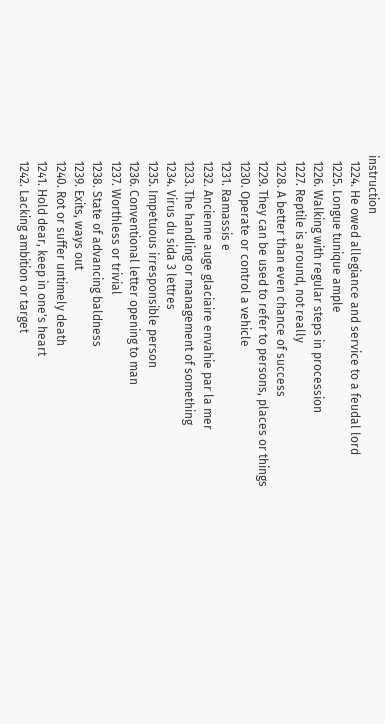instruction
  1224. He owed allegiance and service to a feudal lord
  1225. Longue tunique ample
  1226. Walking with regular steps in procession
  1227. Reptile is around, not really
  1228. A better than even chance of success
  1229. They can be used to refer to persons, places or things
  1230. Operate or control a vehicle
  1231. Ramassis e
  1232. Ancienne auge glaciaire envahie par la mer
  1233. The handling or management of something
  1234. Virus du sida 3 lettres
  1235. Impetuous irresponsible person
  1236. Conventional letter opening to man
  1237. Worthless or trivial
  1238. State of advancing baldness
  1239. Exits, ways out
  1240. Rot or suffer untimely death
  1241. Hold dear, keep in one's heart
  1242. Lacking ambition or target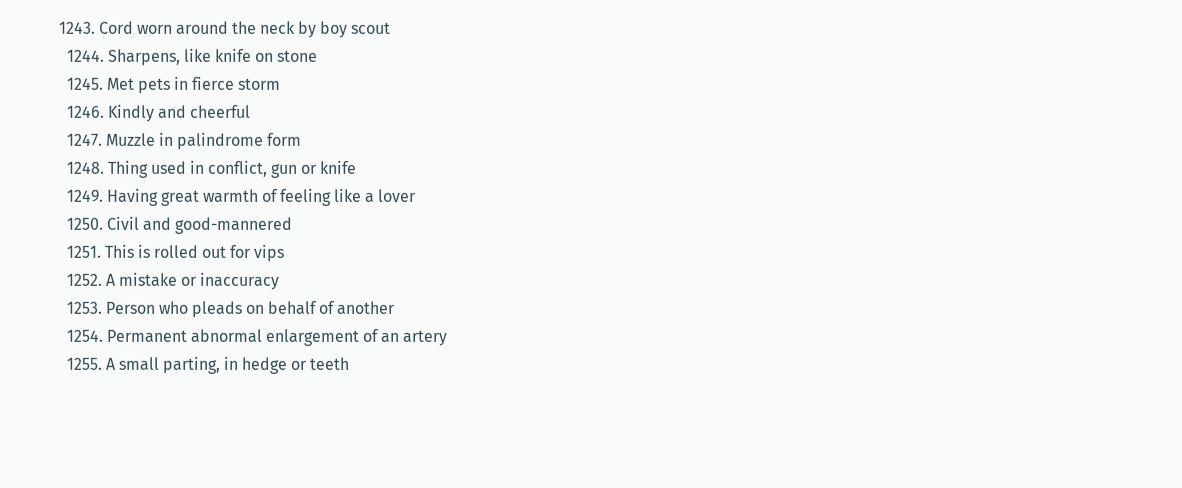1243. Cord worn around the neck by boy scout
  1244. Sharpens, like knife on stone
  1245. Met pets in fierce storm
  1246. Kindly and cheerful
  1247. Muzzle in palindrome form
  1248. Thing used in conflict, gun or knife
  1249. Having great warmth of feeling like a lover
  1250. Civil and good-mannered
  1251. This is rolled out for vips
  1252. A mistake or inaccuracy
  1253. Person who pleads on behalf of another
  1254. Permanent abnormal enlargement of an artery
  1255. A small parting, in hedge or teeth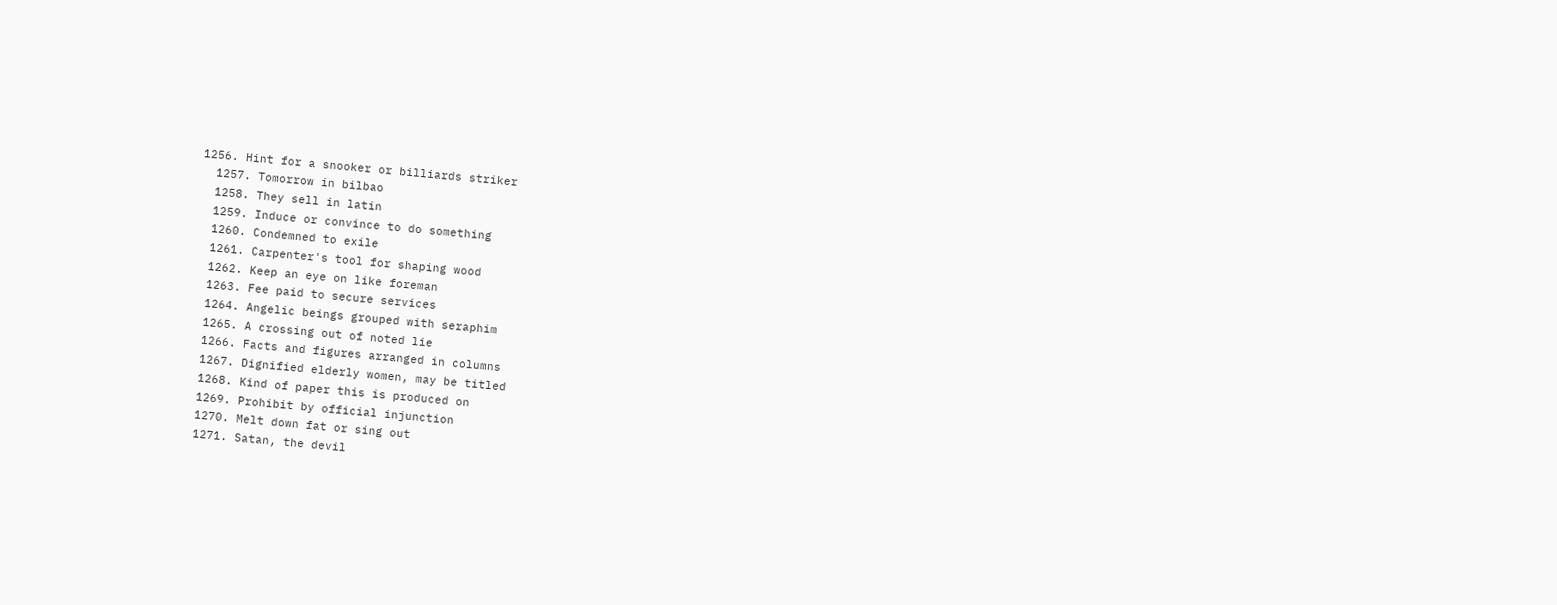1256. Hint for a snooker or billiards striker
  1257. Tomorrow in bilbao
  1258. They sell in latin
  1259. Induce or convince to do something
  1260. Condemned to exile
  1261. Carpenter's tool for shaping wood
  1262. Keep an eye on like foreman
  1263. Fee paid to secure services
  1264. Angelic beings grouped with seraphim
  1265. A crossing out of noted lie
  1266. Facts and figures arranged in columns
  1267. Dignified elderly women, may be titled
  1268. Kind of paper this is produced on
  1269. Prohibit by official injunction
  1270. Melt down fat or sing out
  1271. Satan, the devil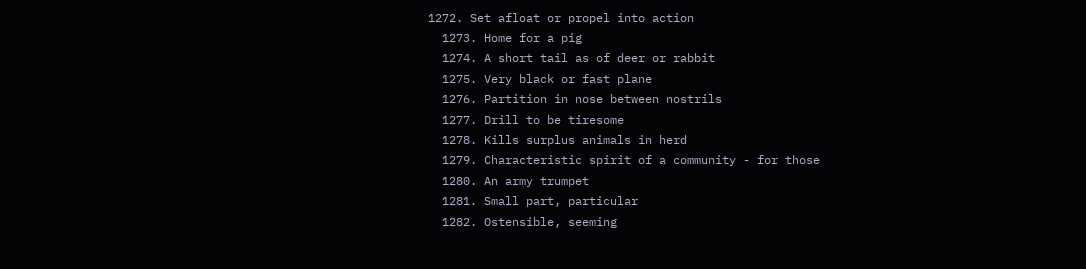1272. Set afloat or propel into action
  1273. Home for a pig
  1274. A short tail as of deer or rabbit
  1275. Very black or fast plane
  1276. Partition in nose between nostrils
  1277. Drill to be tiresome
  1278. Kills surplus animals in herd
  1279. Characteristic spirit of a community - for those
  1280. An army trumpet
  1281. Small part, particular
  1282. Ostensible, seeming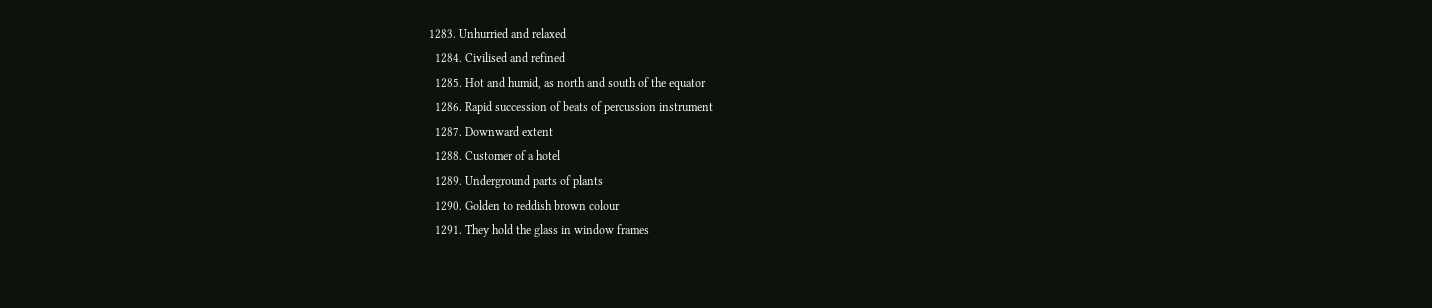1283. Unhurried and relaxed
  1284. Civilised and refined
  1285. Hot and humid, as north and south of the equator
  1286. Rapid succession of beats of percussion instrument
  1287. Downward extent
  1288. Customer of a hotel
  1289. Underground parts of plants
  1290. Golden to reddish brown colour
  1291. They hold the glass in window frames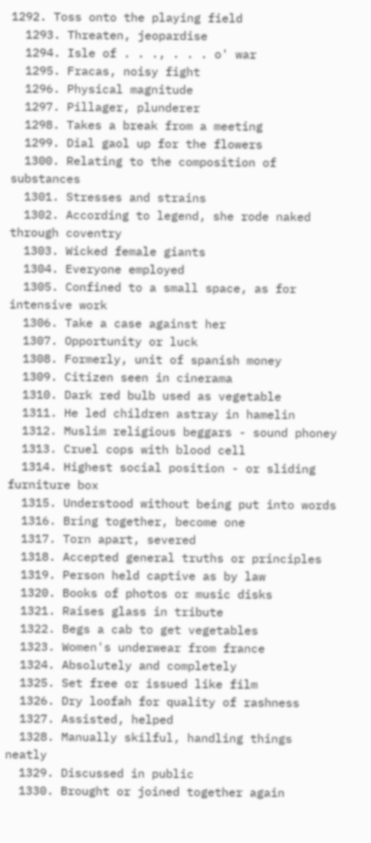1292. Toss onto the playing field
  1293. Threaten, jeopardise
  1294. Isle of . . ., . . . o' war
  1295. Fracas, noisy fight
  1296. Physical magnitude
  1297. Pillager, plunderer
  1298. Takes a break from a meeting
  1299. Dial gaol up for the flowers
  1300. Relating to the composition of substances
  1301. Stresses and strains
  1302. According to legend, she rode naked through coventry
  1303. Wicked female giants
  1304. Everyone employed
  1305. Confined to a small space, as for intensive work
  1306. Take a case against her
  1307. Opportunity or luck
  1308. Formerly, unit of spanish money
  1309. Citizen seen in cinerama
  1310. Dark red bulb used as vegetable
  1311. He led children astray in hamelin
  1312. Muslim religious beggars - sound phoney
  1313. Cruel cops with blood cell
  1314. Highest social position - or sliding furniture box
  1315. Understood without being put into words
  1316. Bring together, become one
  1317. Torn apart, severed
  1318. Accepted general truths or principles
  1319. Person held captive as by law
  1320. Books of photos or music disks
  1321. Raises glass in tribute
  1322. Begs a cab to get vegetables
  1323. Women's underwear from france
  1324. Absolutely and completely
  1325. Set free or issued like film
  1326. Dry loofah for quality of rashness
  1327. Assisted, helped
  1328. Manually skilful, handling things neatly
  1329. Discussed in public
  1330. Brought or joined together again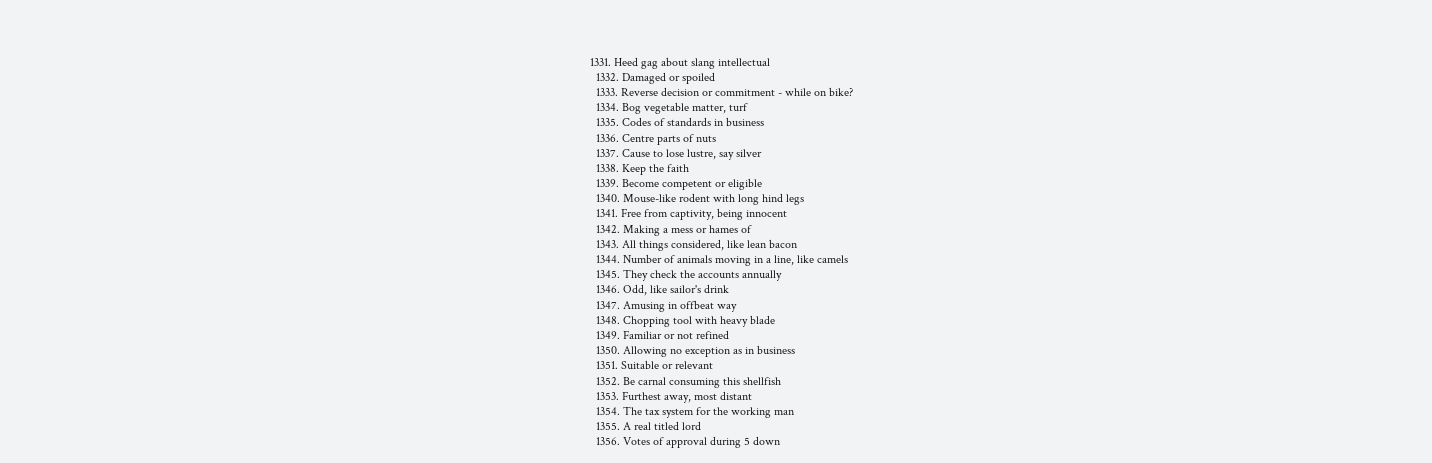1331. Heed gag about slang intellectual
  1332. Damaged or spoiled
  1333. Reverse decision or commitment - while on bike?
  1334. Bog vegetable matter, turf
  1335. Codes of standards in business
  1336. Centre parts of nuts
  1337. Cause to lose lustre, say silver
  1338. Keep the faith
  1339. Become competent or eligible
  1340. Mouse-like rodent with long hind legs
  1341. Free from captivity, being innocent
  1342. Making a mess or hames of
  1343. All things considered, like lean bacon
  1344. Number of animals moving in a line, like camels
  1345. They check the accounts annually
  1346. Odd, like sailor's drink
  1347. Amusing in offbeat way
  1348. Chopping tool with heavy blade
  1349. Familiar or not refined
  1350. Allowing no exception as in business
  1351. Suitable or relevant
  1352. Be carnal consuming this shellfish
  1353. Furthest away, most distant
  1354. The tax system for the working man
  1355. A real titled lord
  1356. Votes of approval during 5 down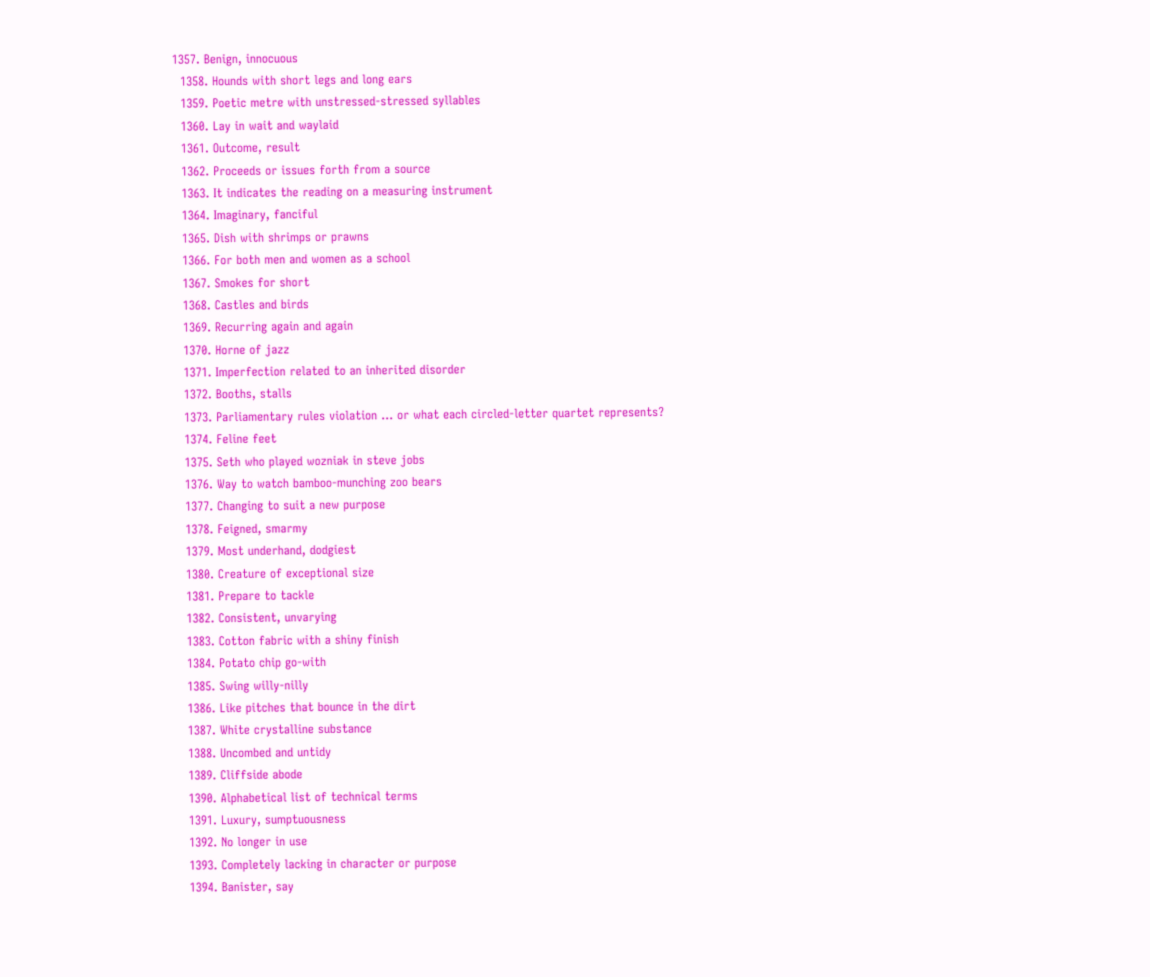1357. Benign, innocuous
  1358. Hounds with short legs and long ears
  1359. Poetic metre with unstressed-stressed syllables
  1360. Lay in wait and waylaid
  1361. Outcome, result
  1362. Proceeds or issues forth from a source
  1363. It indicates the reading on a measuring instrument
  1364. Imaginary, fanciful
  1365. Dish with shrimps or prawns
  1366. For both men and women as a school
  1367. Smokes for short
  1368. Castles and birds
  1369. Recurring again and again
  1370. Horne of jazz
  1371. Imperfection related to an inherited disorder
  1372. Booths, stalls
  1373. Parliamentary rules violation … or what each circled-letter quartet represents?
  1374. Feline feet
  1375. Seth who played wozniak in steve jobs
  1376. Way to watch bamboo-munching zoo bears
  1377. Changing to suit a new purpose
  1378. Feigned, smarmy
  1379. Most underhand, dodgiest
  1380. Creature of exceptional size
  1381. Prepare to tackle
  1382. Consistent, unvarying
  1383. Cotton fabric with a shiny finish
  1384. Potato chip go-with
  1385. Swing willy-nilly
  1386. Like pitches that bounce in the dirt
  1387. White crystalline substance
  1388. Uncombed and untidy
  1389. Cliffside abode
  1390. Alphabetical list of technical terms
  1391. Luxury, sumptuousness
  1392. No longer in use
  1393. Completely lacking in character or purpose
  1394. Banister, say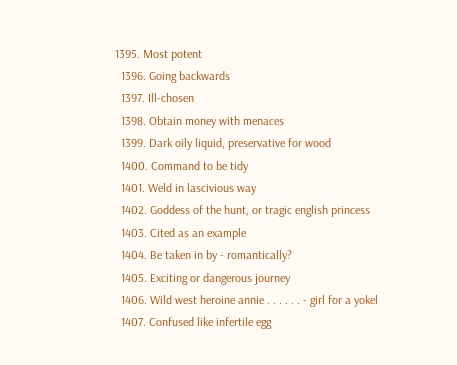1395. Most potent
  1396. Going backwards
  1397. Ill-chosen
  1398. Obtain money with menaces
  1399. Dark oily liquid, preservative for wood
  1400. Command to be tidy
  1401. Weld in lascivious way
  1402. Goddess of the hunt, or tragic english princess
  1403. Cited as an example
  1404. Be taken in by - romantically?
  1405. Exciting or dangerous journey
  1406. Wild west heroine annie . . . . . . - girl for a yokel
  1407. Confused like infertile egg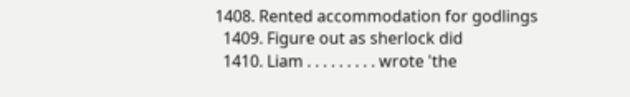1408. Rented accommodation for godlings
  1409. Figure out as sherlock did
  1410. Liam . . . . . . . . . wrote 'the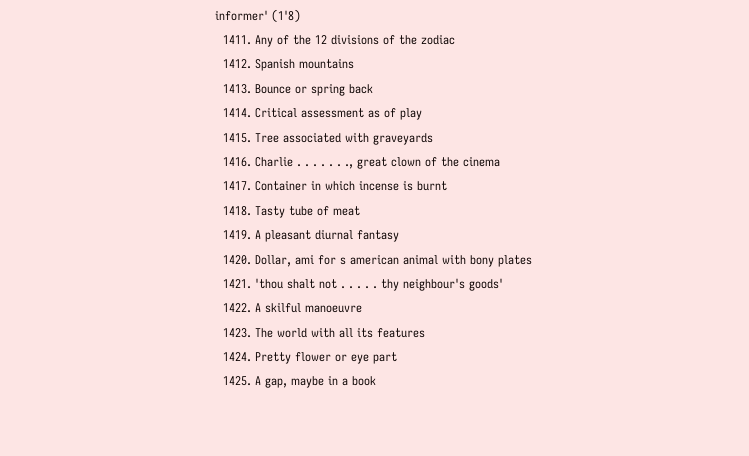informer' (1'8)
  1411. Any of the 12 divisions of the zodiac
  1412. Spanish mountains
  1413. Bounce or spring back
  1414. Critical assessment as of play
  1415. Tree associated with graveyards
  1416. Charlie . . . . . . ., great clown of the cinema
  1417. Container in which incense is burnt
  1418. Tasty tube of meat
  1419. A pleasant diurnal fantasy
  1420. Dollar, ami for s american animal with bony plates
  1421. 'thou shalt not . . . . . thy neighbour's goods'
  1422. A skilful manoeuvre
  1423. The world with all its features
  1424. Pretty flower or eye part
  1425. A gap, maybe in a book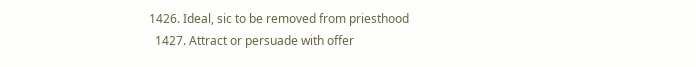1426. Ideal, sic to be removed from priesthood
  1427. Attract or persuade with offer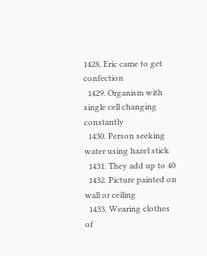1428. Eric came to get confection
  1429. Organism with single cell changing constantly
  1430. Person seeking water using hazel stick
  1431. They add up to 40
  1432. Picture painted on wall or ceiling
  1433. Wearing clothes of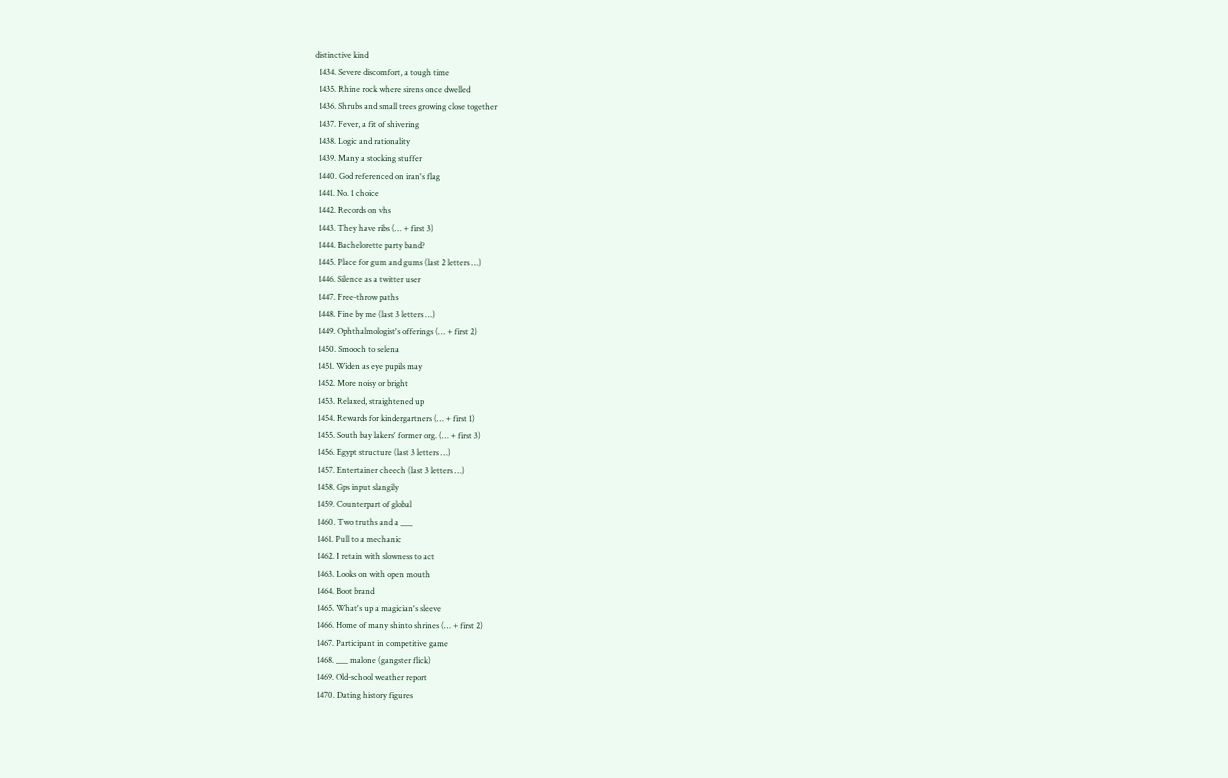distinctive kind
  1434. Severe discomfort, a tough time
  1435. Rhine rock where sirens once dwelled
  1436. Shrubs and small trees growing close together
  1437. Fever, a fit of shivering
  1438. Logic and rationality
  1439. Many a stocking stuffer
  1440. God referenced on iran's flag
  1441. No. 1 choice
  1442. Records on vhs
  1443. They have ribs (… + first 3)
  1444. Bachelorette party band?
  1445. Place for gum and gums (last 2 letters …)
  1446. Silence as a twitter user
  1447. Free-throw paths
  1448. Fine by me (last 3 letters …)
  1449. Ophthalmologist's offerings (… + first 2)
  1450. Smooch to selena
  1451. Widen as eye pupils may
  1452. More noisy or bright
  1453. Relaxed, straightened up
  1454. Rewards for kindergartners (… + first 1)
  1455. South bay lakers' former org. (… + first 3)
  1456. Egypt structure (last 3 letters …)
  1457. Entertainer cheech (last 3 letters …)
  1458. Gps input slangily
  1459. Counterpart of global
  1460. Two truths and a ___
  1461. Pull to a mechanic
  1462. I retain with slowness to act
  1463. Looks on with open mouth
  1464. Boot brand
  1465. What's up a magician's sleeve
  1466. Home of many shinto shrines (… + first 2)
  1467. Participant in competitive game
  1468. ___ malone (gangster flick)
  1469. Old-school weather report
  1470. Dating history figures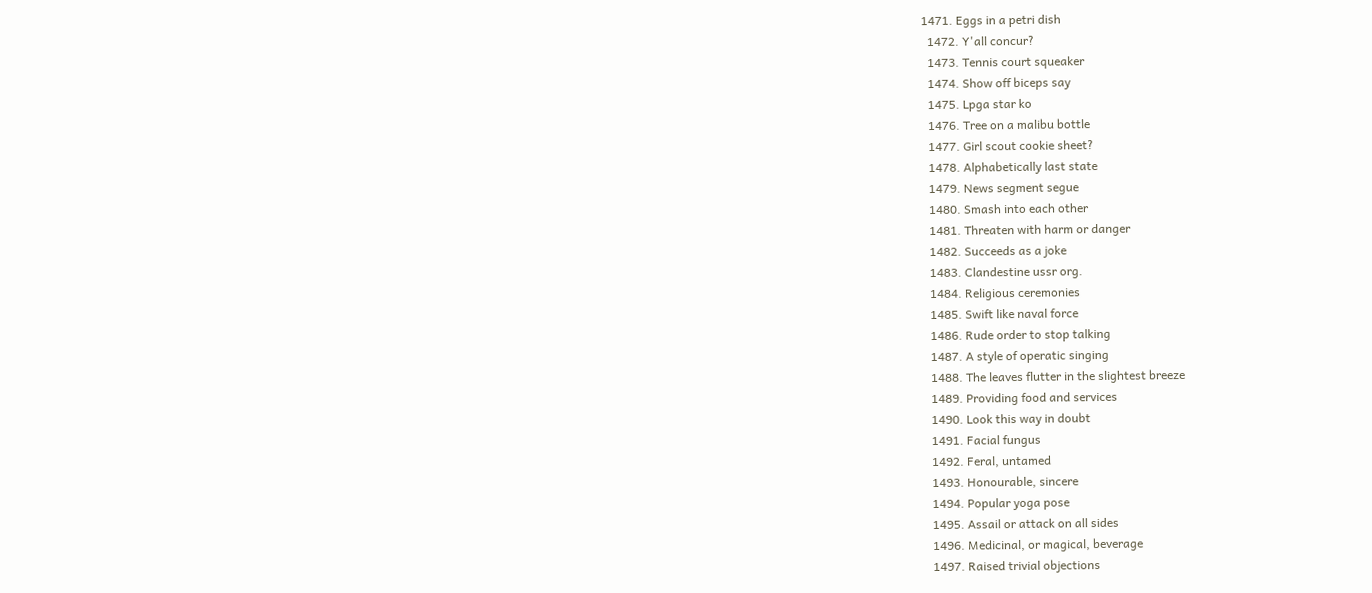1471. Eggs in a petri dish
  1472. Y'all concur?
  1473. Tennis court squeaker
  1474. Show off biceps say
  1475. Lpga star ko
  1476. Tree on a malibu bottle
  1477. Girl scout cookie sheet?
  1478. Alphabetically last state
  1479. News segment segue
  1480. Smash into each other
  1481. Threaten with harm or danger
  1482. Succeeds as a joke
  1483. Clandestine ussr org.
  1484. Religious ceremonies
  1485. Swift like naval force
  1486. Rude order to stop talking
  1487. A style of operatic singing
  1488. The leaves flutter in the slightest breeze
  1489. Providing food and services
  1490. Look this way in doubt
  1491. Facial fungus
  1492. Feral, untamed
  1493. Honourable, sincere
  1494. Popular yoga pose
  1495. Assail or attack on all sides
  1496. Medicinal, or magical, beverage
  1497. Raised trivial objections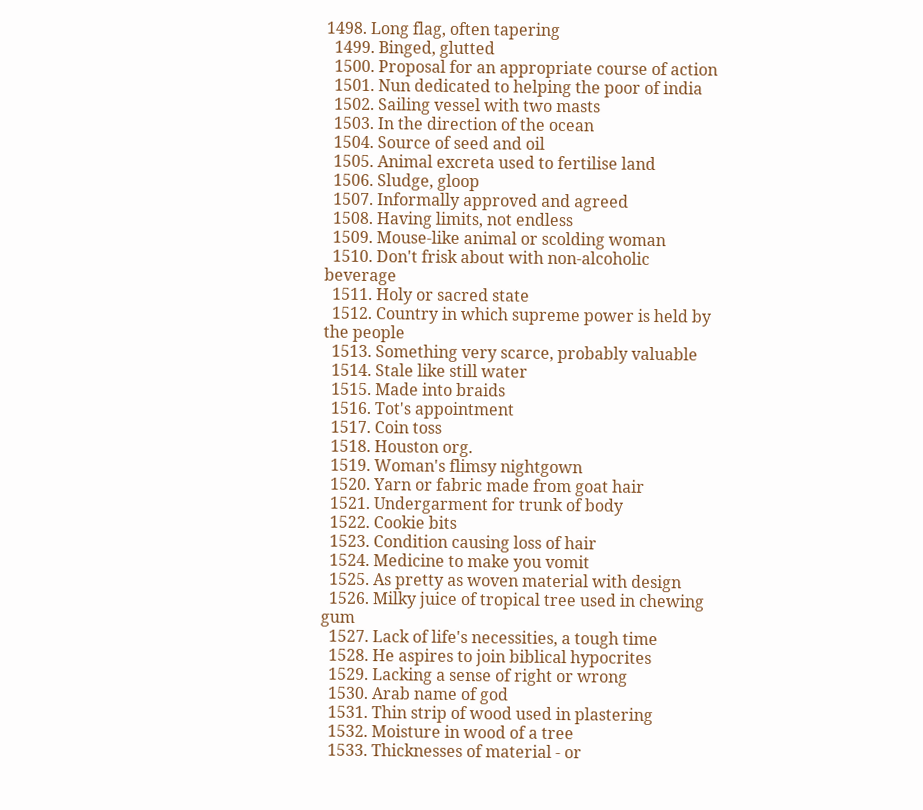1498. Long flag, often tapering
  1499. Binged, glutted
  1500. Proposal for an appropriate course of action
  1501. Nun dedicated to helping the poor of india
  1502. Sailing vessel with two masts
  1503. In the direction of the ocean
  1504. Source of seed and oil
  1505. Animal excreta used to fertilise land
  1506. Sludge, gloop
  1507. Informally approved and agreed
  1508. Having limits, not endless
  1509. Mouse-like animal or scolding woman
  1510. Don't frisk about with non-alcoholic beverage
  1511. Holy or sacred state
  1512. Country in which supreme power is held by the people
  1513. Something very scarce, probably valuable
  1514. Stale like still water
  1515. Made into braids
  1516. Tot's appointment
  1517. Coin toss
  1518. Houston org.
  1519. Woman's flimsy nightgown
  1520. Yarn or fabric made from goat hair
  1521. Undergarment for trunk of body
  1522. Cookie bits
  1523. Condition causing loss of hair
  1524. Medicine to make you vomit
  1525. As pretty as woven material with design
  1526. Milky juice of tropical tree used in chewing gum
  1527. Lack of life's necessities, a tough time
  1528. He aspires to join biblical hypocrites
  1529. Lacking a sense of right or wrong
  1530. Arab name of god
  1531. Thin strip of wood used in plastering
  1532. Moisture in wood of a tree
  1533. Thicknesses of material - or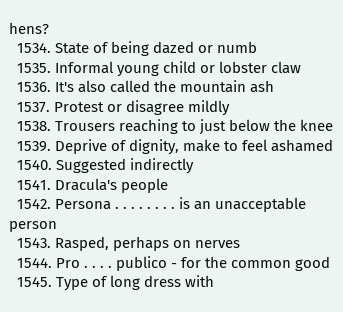hens?
  1534. State of being dazed or numb
  1535. Informal young child or lobster claw
  1536. It's also called the mountain ash
  1537. Protest or disagree mildly
  1538. Trousers reaching to just below the knee
  1539. Deprive of dignity, make to feel ashamed
  1540. Suggested indirectly
  1541. Dracula's people
  1542. Persona . . . . . . . . is an unacceptable person
  1543. Rasped, perhaps on nerves
  1544. Pro . . . . publico - for the common good
  1545. Type of long dress with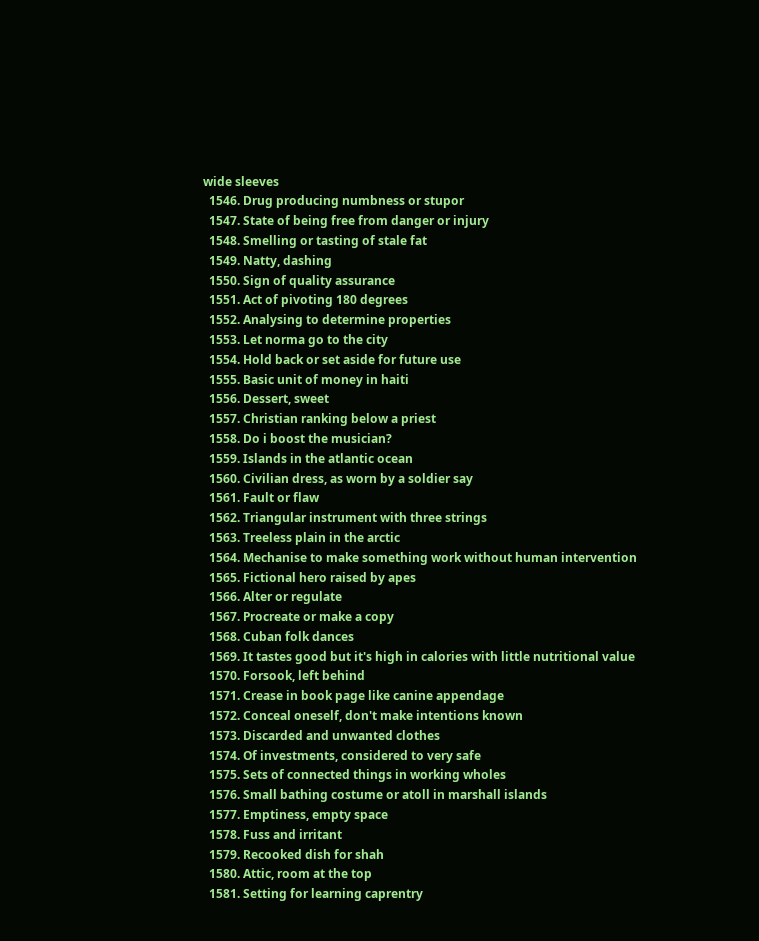wide sleeves
  1546. Drug producing numbness or stupor
  1547. State of being free from danger or injury
  1548. Smelling or tasting of stale fat
  1549. Natty, dashing
  1550. Sign of quality assurance
  1551. Act of pivoting 180 degrees
  1552. Analysing to determine properties
  1553. Let norma go to the city
  1554. Hold back or set aside for future use
  1555. Basic unit of money in haiti
  1556. Dessert, sweet
  1557. Christian ranking below a priest
  1558. Do i boost the musician?
  1559. Islands in the atlantic ocean
  1560. Civilian dress, as worn by a soldier say
  1561. Fault or flaw
  1562. Triangular instrument with three strings
  1563. Treeless plain in the arctic
  1564. Mechanise to make something work without human intervention
  1565. Fictional hero raised by apes
  1566. Alter or regulate
  1567. Procreate or make a copy
  1568. Cuban folk dances
  1569. It tastes good but it's high in calories with little nutritional value
  1570. Forsook, left behind
  1571. Crease in book page like canine appendage
  1572. Conceal oneself, don't make intentions known
  1573. Discarded and unwanted clothes
  1574. Of investments, considered to very safe
  1575. Sets of connected things in working wholes
  1576. Small bathing costume or atoll in marshall islands
  1577. Emptiness, empty space
  1578. Fuss and irritant
  1579. Recooked dish for shah
  1580. Attic, room at the top
  1581. Setting for learning caprentry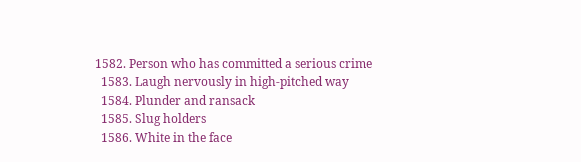1582. Person who has committed a serious crime
  1583. Laugh nervously in high-pitched way
  1584. Plunder and ransack
  1585. Slug holders
  1586. White in the face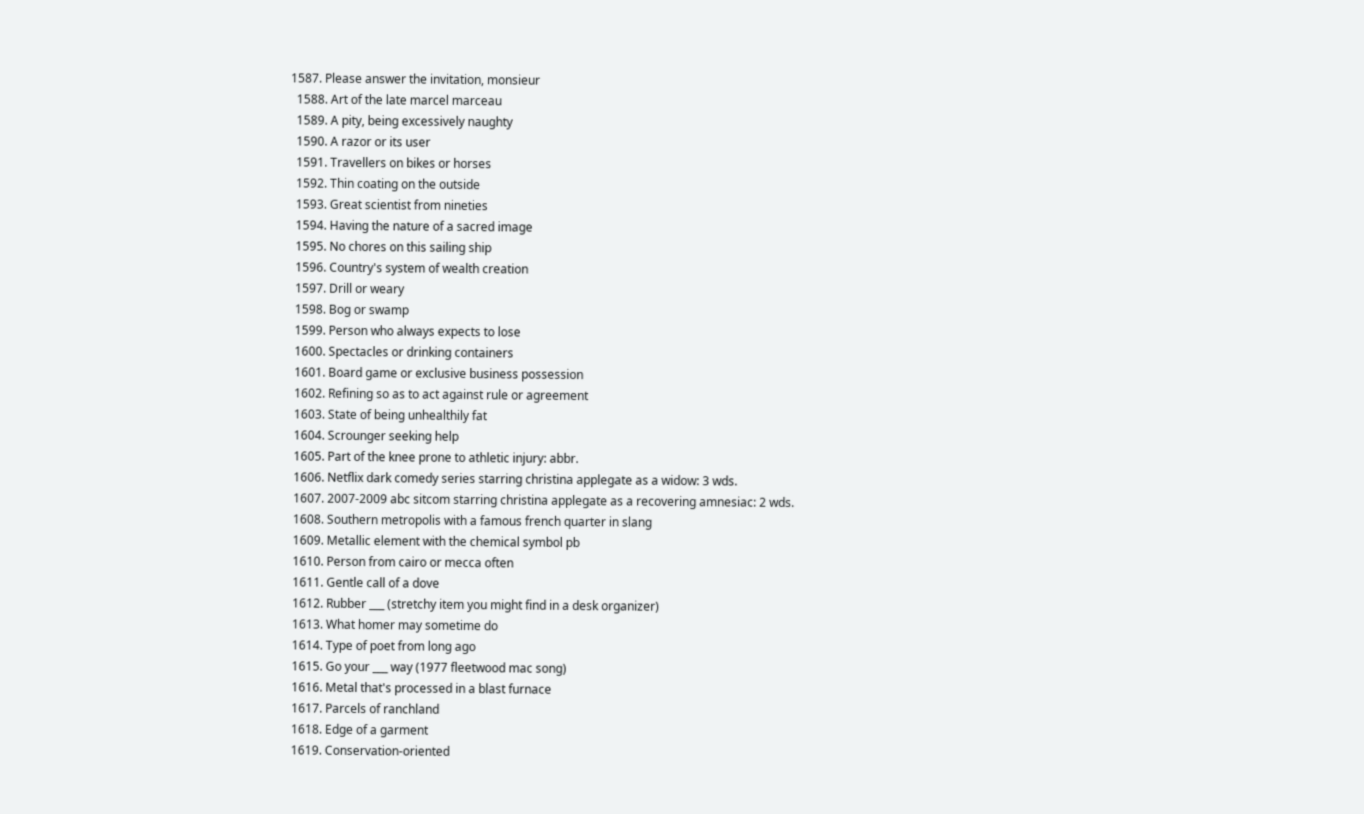1587. Please answer the invitation, monsieur
  1588. Art of the late marcel marceau
  1589. A pity, being excessively naughty
  1590. A razor or its user
  1591. Travellers on bikes or horses
  1592. Thin coating on the outside
  1593. Great scientist from nineties
  1594. Having the nature of a sacred image
  1595. No chores on this sailing ship
  1596. Country's system of wealth creation
  1597. Drill or weary
  1598. Bog or swamp
  1599. Person who always expects to lose
  1600. Spectacles or drinking containers
  1601. Board game or exclusive business possession
  1602. Refining so as to act against rule or agreement
  1603. State of being unhealthily fat
  1604. Scrounger seeking help
  1605. Part of the knee prone to athletic injury: abbr.
  1606. Netflix dark comedy series starring christina applegate as a widow: 3 wds.
  1607. 2007-2009 abc sitcom starring christina applegate as a recovering amnesiac: 2 wds.
  1608. Southern metropolis with a famous french quarter in slang
  1609. Metallic element with the chemical symbol pb
  1610. Person from cairo or mecca often
  1611. Gentle call of a dove
  1612. Rubber ___ (stretchy item you might find in a desk organizer)
  1613. What homer may sometime do
  1614. Type of poet from long ago
  1615. Go your ___ way (1977 fleetwood mac song)
  1616. Metal that's processed in a blast furnace
  1617. Parcels of ranchland
  1618. Edge of a garment
  1619. Conservation-oriented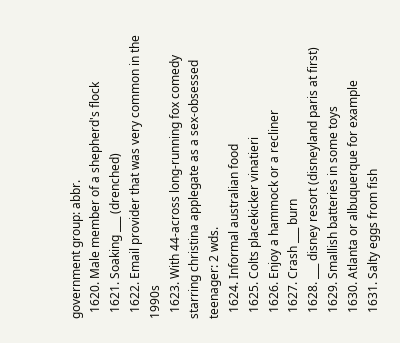government group: abbr.
  1620. Male member of a shepherd's flock
  1621. Soaking ___ (drenched)
  1622. Email provider that was very common in the 1990s
  1623. With 44-across long-running fox comedy starring christina applegate as a sex-obsessed teenager: 2 wds.
  1624. Informal australian food
  1625. Colts placekicker vinatieri
  1626. Enjoy a hammock or a recliner
  1627. Crash ___ burn
  1628. ___ disney resort (disneyland paris at first)
  1629. Smallish batteries in some toys
  1630. Atlanta or albuquerque for example
  1631. Salty eggs from fish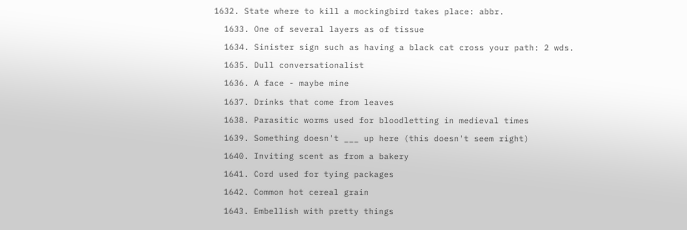1632. State where to kill a mockingbird takes place: abbr.
  1633. One of several layers as of tissue
  1634. Sinister sign such as having a black cat cross your path: 2 wds.
  1635. Dull conversationalist
  1636. A face - maybe mine
  1637. Drinks that come from leaves
  1638. Parasitic worms used for bloodletting in medieval times
  1639. Something doesn't ___ up here (this doesn't seem right)
  1640. Inviting scent as from a bakery
  1641. Cord used for tying packages
  1642. Common hot cereal grain
  1643. Embellish with pretty things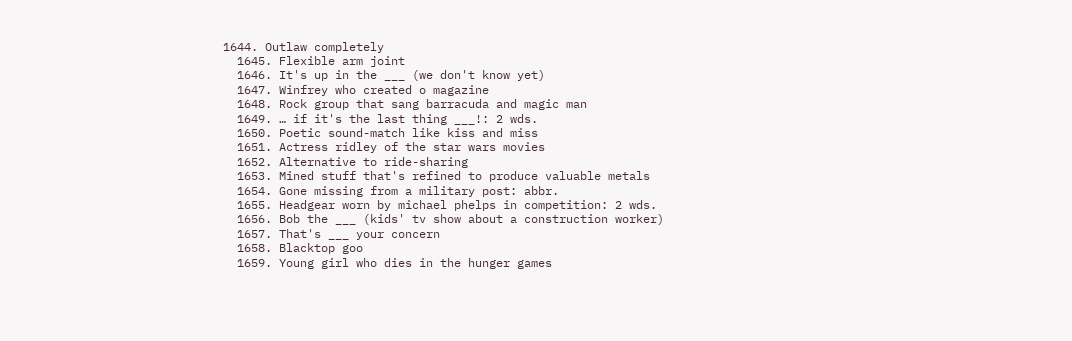1644. Outlaw completely
  1645. Flexible arm joint
  1646. It's up in the ___ (we don't know yet)
  1647. Winfrey who created o magazine
  1648. Rock group that sang barracuda and magic man
  1649. … if it's the last thing ___!: 2 wds.
  1650. Poetic sound-match like kiss and miss
  1651. Actress ridley of the star wars movies
  1652. Alternative to ride-sharing
  1653. Mined stuff that's refined to produce valuable metals
  1654. Gone missing from a military post: abbr.
  1655. Headgear worn by michael phelps in competition: 2 wds.
  1656. Bob the ___ (kids' tv show about a construction worker)
  1657. That's ___ your concern
  1658. Blacktop goo
  1659. Young girl who dies in the hunger games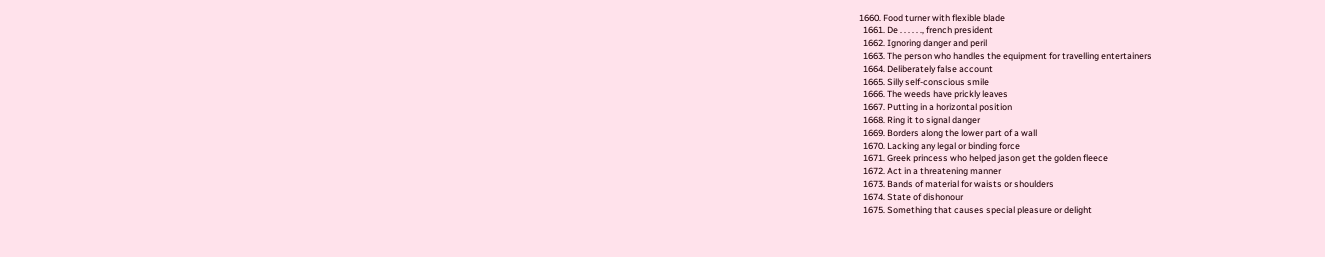1660. Food turner with flexible blade
  1661. De . . . . . ., french president
  1662. Ignoring danger and peril
  1663. The person who handles the equipment for travelling entertainers
  1664. Deliberately false account
  1665. Silly self-conscious smile
  1666. The weeds have prickly leaves
  1667. Putting in a horizontal position
  1668. Ring it to signal danger
  1669. Borders along the lower part of a wall
  1670. Lacking any legal or binding force
  1671. Greek princess who helped jason get the golden fleece
  1672. Act in a threatening manner
  1673. Bands of material for waists or shoulders
  1674. State of dishonour
  1675. Something that causes special pleasure or delight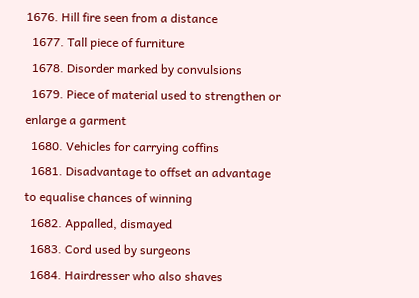1676. Hill fire seen from a distance
  1677. Tall piece of furniture
  1678. Disorder marked by convulsions
  1679. Piece of material used to strengthen or enlarge a garment
  1680. Vehicles for carrying coffins
  1681. Disadvantage to offset an advantage to equalise chances of winning
  1682. Appalled, dismayed
  1683. Cord used by surgeons
  1684. Hairdresser who also shaves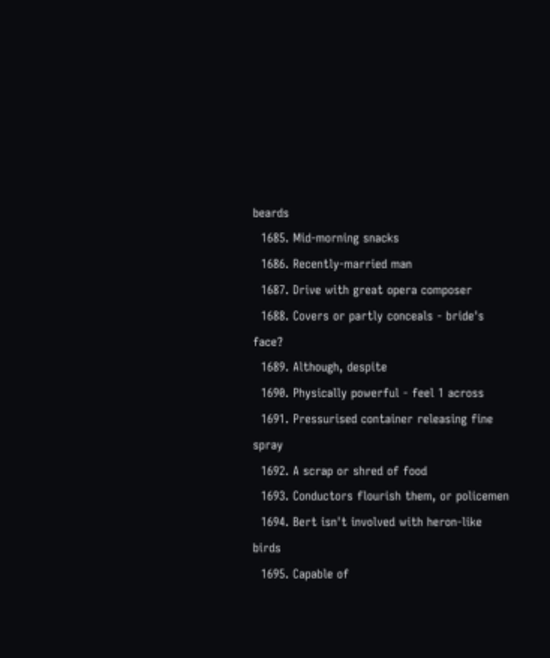beards
  1685. Mid-morning snacks
  1686. Recently-married man
  1687. Drive with great opera composer
  1688. Covers or partly conceals - bride's face?
  1689. Although, despite
  1690. Physically powerful - feel 1 across
  1691. Pressurised container releasing fine spray
  1692. A scrap or shred of food
  1693. Conductors flourish them, or policemen
  1694. Bert isn't involved with heron-like birds
  1695. Capable of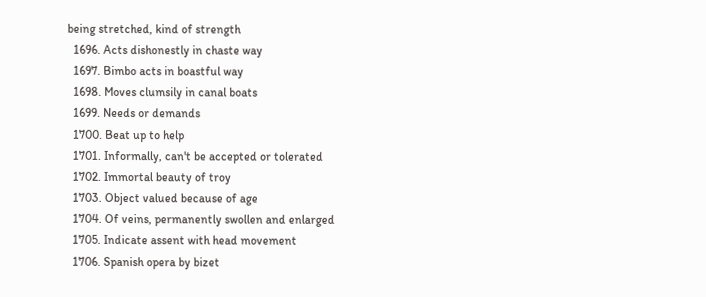being stretched, kind of strength
  1696. Acts dishonestly in chaste way
  1697. Bimbo acts in boastful way
  1698. Moves clumsily in canal boats
  1699. Needs or demands
  1700. Beat up to help
  1701. Informally, can't be accepted or tolerated
  1702. Immortal beauty of troy
  1703. Object valued because of age
  1704. Of veins, permanently swollen and enlarged
  1705. Indicate assent with head movement
  1706. Spanish opera by bizet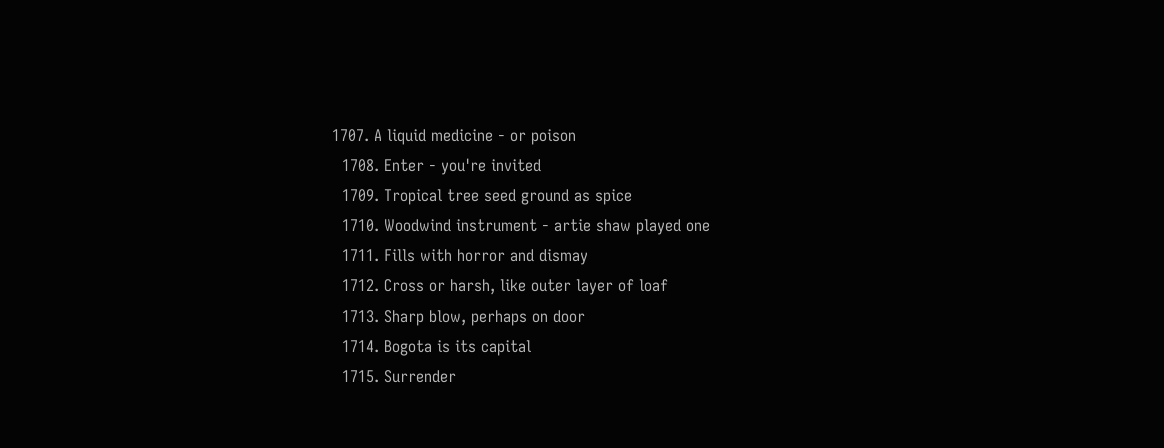1707. A liquid medicine - or poison
  1708. Enter - you're invited
  1709. Tropical tree seed ground as spice
  1710. Woodwind instrument - artie shaw played one
  1711. Fills with horror and dismay
  1712. Cross or harsh, like outer layer of loaf
  1713. Sharp blow, perhaps on door
  1714. Bogota is its capital
  1715. Surrender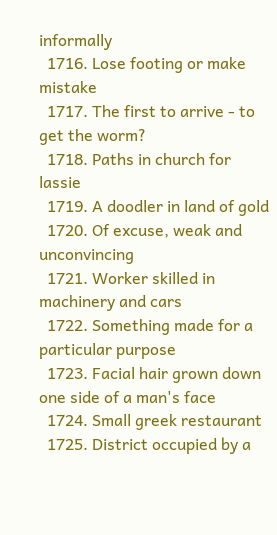informally
  1716. Lose footing or make mistake
  1717. The first to arrive - to get the worm?
  1718. Paths in church for lassie
  1719. A doodler in land of gold
  1720. Of excuse, weak and unconvincing
  1721. Worker skilled in machinery and cars
  1722. Something made for a particular purpose
  1723. Facial hair grown down one side of a man's face
  1724. Small greek restaurant
  1725. District occupied by a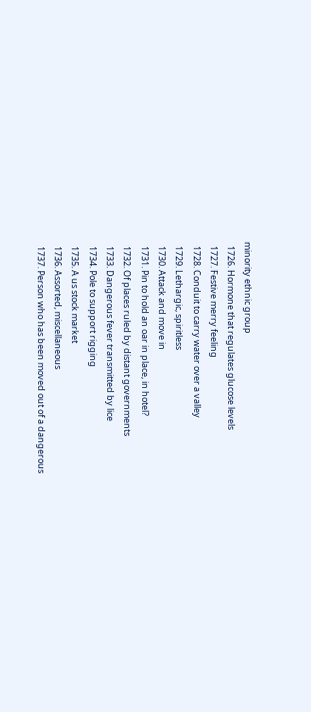minority ethnic group
  1726. Hormone that regulates glucose levels
  1727. Festive merry feeling
  1728. Conduit to carry water over a valley
  1729. Lethargic, spiritless
  1730. Attack and move in
  1731. Pin to hold an oar in place, in hotel?
  1732. Of places ruled by distant governments
  1733. Dangerous fever transmitted by lice
  1734. Pole to support rigging
  1735. A us stock market
  1736. Assorted, miscellaneous
  1737. Person who has been moved out of a dangerous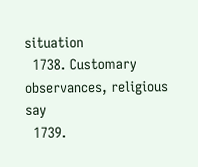situation
  1738. Customary observances, religious say
  1739.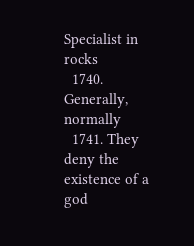Specialist in rocks
  1740. Generally, normally
  1741. They deny the existence of a god